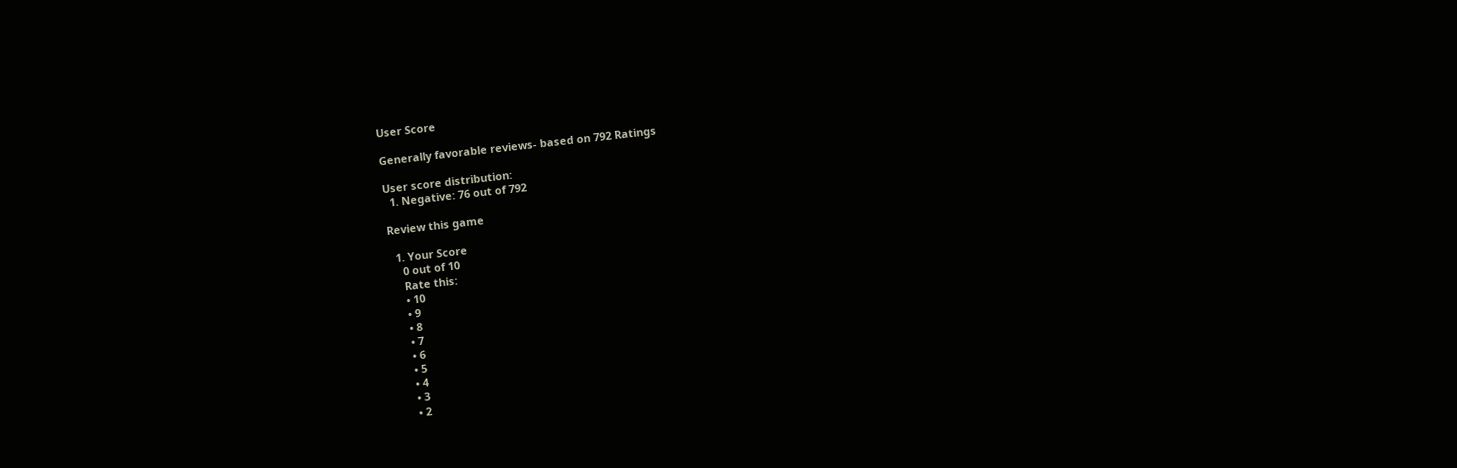User Score

Generally favorable reviews- based on 792 Ratings

User score distribution:
  1. Negative: 76 out of 792

Review this game

  1. Your Score
    0 out of 10
    Rate this:
    • 10
    • 9
    • 8
    • 7
    • 6
    • 5
    • 4
    • 3
    • 2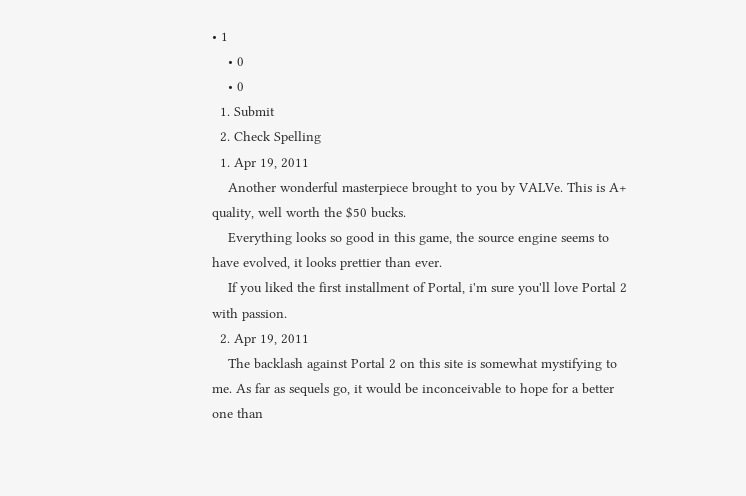• 1
    • 0
    • 0
  1. Submit
  2. Check Spelling
  1. Apr 19, 2011
    Another wonderful masterpiece brought to you by VALVe. This is A+ quality, well worth the $50 bucks.
    Everything looks so good in this game, the source engine seems to have evolved, it looks prettier than ever.
    If you liked the first installment of Portal, i'm sure you'll love Portal 2 with passion.
  2. Apr 19, 2011
    The backlash against Portal 2 on this site is somewhat mystifying to me. As far as sequels go, it would be inconceivable to hope for a better one than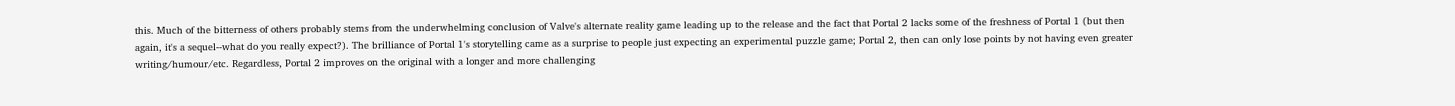this. Much of the bitterness of others probably stems from the underwhelming conclusion of Valve's alternate reality game leading up to the release and the fact that Portal 2 lacks some of the freshness of Portal 1 (but then again, it's a sequel--what do you really expect?). The brilliance of Portal 1's storytelling came as a surprise to people just expecting an experimental puzzle game; Portal 2, then can only lose points by not having even greater writing/humour/etc. Regardless, Portal 2 improves on the original with a longer and more challenging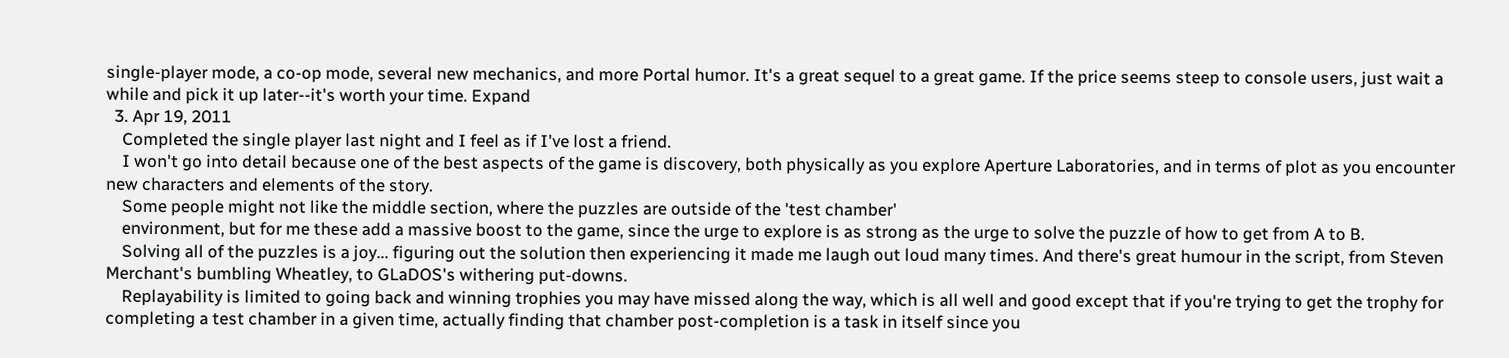single-player mode, a co-op mode, several new mechanics, and more Portal humor. It's a great sequel to a great game. If the price seems steep to console users, just wait a while and pick it up later--it's worth your time. Expand
  3. Apr 19, 2011
    Completed the single player last night and I feel as if I've lost a friend.
    I won't go into detail because one of the best aspects of the game is discovery, both physically as you explore Aperture Laboratories, and in terms of plot as you encounter new characters and elements of the story.
    Some people might not like the middle section, where the puzzles are outside of the 'test chamber'
    environment, but for me these add a massive boost to the game, since the urge to explore is as strong as the urge to solve the puzzle of how to get from A to B.
    Solving all of the puzzles is a joy... figuring out the solution then experiencing it made me laugh out loud many times. And there's great humour in the script, from Steven Merchant's bumbling Wheatley, to GLaDOS's withering put-downs.
    Replayability is limited to going back and winning trophies you may have missed along the way, which is all well and good except that if you're trying to get the trophy for completing a test chamber in a given time, actually finding that chamber post-completion is a task in itself since you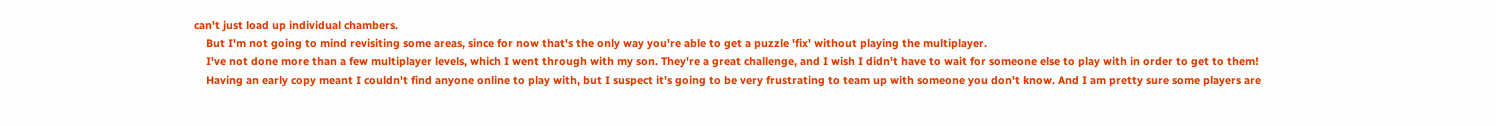can't just load up individual chambers.
    But I'm not going to mind revisiting some areas, since for now that's the only way you're able to get a puzzle 'fix' without playing the multiplayer.
    I've not done more than a few multiplayer levels, which I went through with my son. They're a great challenge, and I wish I didn't have to wait for someone else to play with in order to get to them!
    Having an early copy meant I couldn't find anyone online to play with, but I suspect it's going to be very frustrating to team up with someone you don't know. And I am pretty sure some players are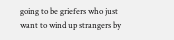going to be griefers who just want to wind up strangers by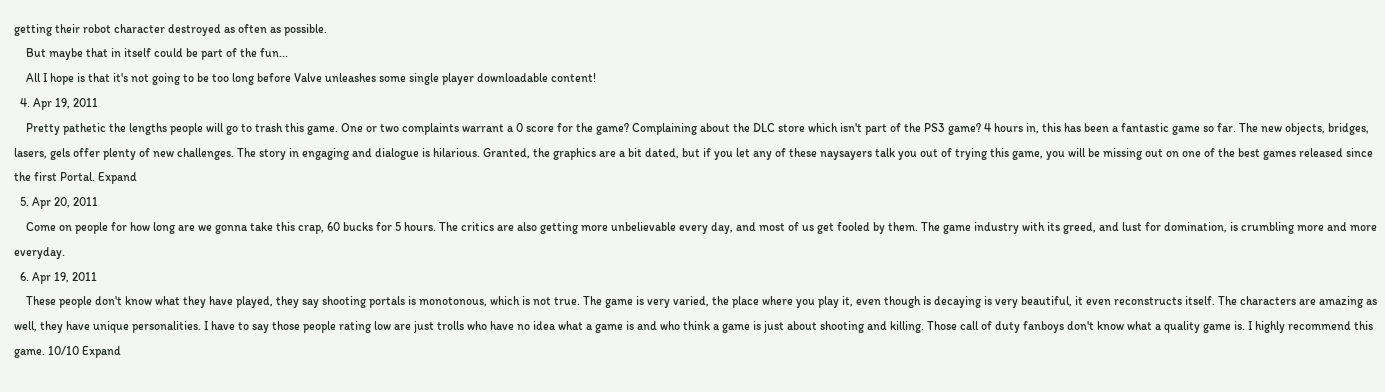getting their robot character destroyed as often as possible.
    But maybe that in itself could be part of the fun...
    All I hope is that it's not going to be too long before Valve unleashes some single player downloadable content!
  4. Apr 19, 2011
    Pretty pathetic the lengths people will go to trash this game. One or two complaints warrant a 0 score for the game? Complaining about the DLC store which isn't part of the PS3 game? 4 hours in, this has been a fantastic game so far. The new objects, bridges, lasers, gels offer plenty of new challenges. The story in engaging and dialogue is hilarious. Granted, the graphics are a bit dated, but if you let any of these naysayers talk you out of trying this game, you will be missing out on one of the best games released since the first Portal. Expand
  5. Apr 20, 2011
    Come on people for how long are we gonna take this crap, 60 bucks for 5 hours. The critics are also getting more unbelievable every day, and most of us get fooled by them. The game industry with its greed, and lust for domination, is crumbling more and more everyday.
  6. Apr 19, 2011
    These people don't know what they have played, they say shooting portals is monotonous, which is not true. The game is very varied, the place where you play it, even though is decaying is very beautiful, it even reconstructs itself. The characters are amazing as well, they have unique personalities. I have to say those people rating low are just trolls who have no idea what a game is and who think a game is just about shooting and killing. Those call of duty fanboys don't know what a quality game is. I highly recommend this game. 10/10 Expand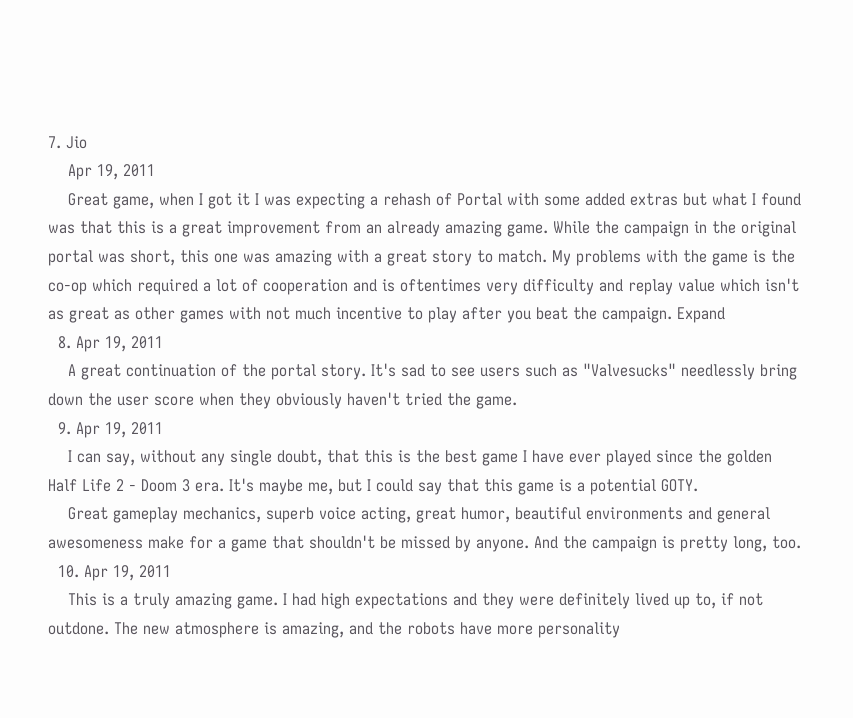7. Jio
    Apr 19, 2011
    Great game, when I got it I was expecting a rehash of Portal with some added extras but what I found was that this is a great improvement from an already amazing game. While the campaign in the original portal was short, this one was amazing with a great story to match. My problems with the game is the co-op which required a lot of cooperation and is oftentimes very difficulty and replay value which isn't as great as other games with not much incentive to play after you beat the campaign. Expand
  8. Apr 19, 2011
    A great continuation of the portal story. It's sad to see users such as "Valvesucks" needlessly bring down the user score when they obviously haven't tried the game.
  9. Apr 19, 2011
    I can say, without any single doubt, that this is the best game I have ever played since the golden Half Life 2 - Doom 3 era. It's maybe me, but I could say that this game is a potential GOTY.
    Great gameplay mechanics, superb voice acting, great humor, beautiful environments and general awesomeness make for a game that shouldn't be missed by anyone. And the campaign is pretty long, too.
  10. Apr 19, 2011
    This is a truly amazing game. I had high expectations and they were definitely lived up to, if not outdone. The new atmosphere is amazing, and the robots have more personality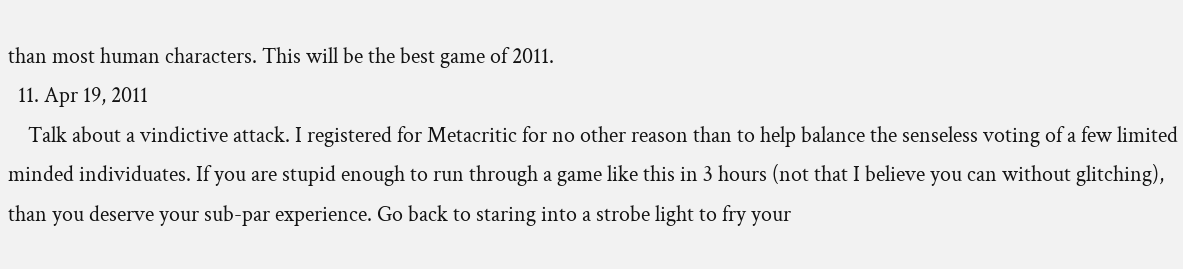than most human characters. This will be the best game of 2011.
  11. Apr 19, 2011
    Talk about a vindictive attack. I registered for Metacritic for no other reason than to help balance the senseless voting of a few limited minded individuates. If you are stupid enough to run through a game like this in 3 hours (not that I believe you can without glitching), than you deserve your sub-par experience. Go back to staring into a strobe light to fry your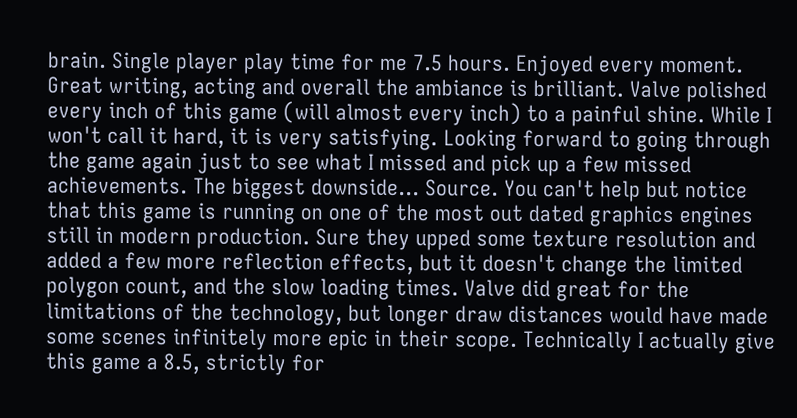brain. Single player play time for me 7.5 hours. Enjoyed every moment. Great writing, acting and overall the ambiance is brilliant. Valve polished every inch of this game (will almost every inch) to a painful shine. While I won't call it hard, it is very satisfying. Looking forward to going through the game again just to see what I missed and pick up a few missed achievements. The biggest downside... Source. You can't help but notice that this game is running on one of the most out dated graphics engines still in modern production. Sure they upped some texture resolution and added a few more reflection effects, but it doesn't change the limited polygon count, and the slow loading times. Valve did great for the limitations of the technology, but longer draw distances would have made some scenes infinitely more epic in their scope. Technically I actually give this game a 8.5, strictly for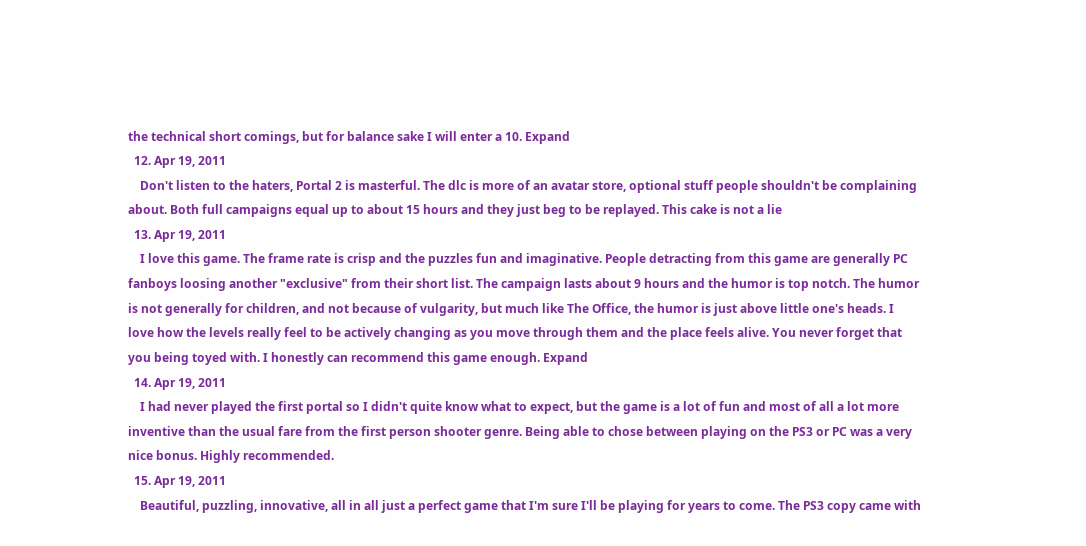the technical short comings, but for balance sake I will enter a 10. Expand
  12. Apr 19, 2011
    Don't listen to the haters, Portal 2 is masterful. The dlc is more of an avatar store, optional stuff people shouldn't be complaining about. Both full campaigns equal up to about 15 hours and they just beg to be replayed. This cake is not a lie
  13. Apr 19, 2011
    I love this game. The frame rate is crisp and the puzzles fun and imaginative. People detracting from this game are generally PC fanboys loosing another "exclusive" from their short list. The campaign lasts about 9 hours and the humor is top notch. The humor is not generally for children, and not because of vulgarity, but much like The Office, the humor is just above little one's heads. I love how the levels really feel to be actively changing as you move through them and the place feels alive. You never forget that you being toyed with. I honestly can recommend this game enough. Expand
  14. Apr 19, 2011
    I had never played the first portal so I didn't quite know what to expect, but the game is a lot of fun and most of all a lot more inventive than the usual fare from the first person shooter genre. Being able to chose between playing on the PS3 or PC was a very nice bonus. Highly recommended.
  15. Apr 19, 2011
    Beautiful, puzzling, innovative, all in all just a perfect game that I'm sure I'll be playing for years to come. The PS3 copy came with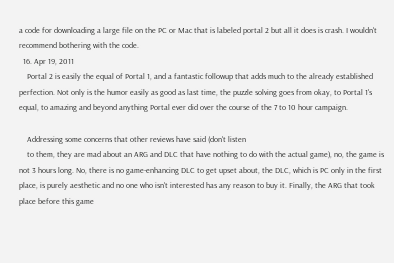a code for downloading a large file on the PC or Mac that is labeled portal 2 but all it does is crash. I wouldn't recommend bothering with the code.
  16. Apr 19, 2011
    Portal 2 is easily the equal of Portal 1, and a fantastic followup that adds much to the already established perfection. Not only is the humor easily as good as last time, the puzzle solving goes from okay, to Portal 1's equal, to amazing and beyond anything Portal ever did over the course of the 7 to 10 hour campaign.

    Addressing some concerns that other reviews have said (don't listen
    to them, they are mad about an ARG and DLC that have nothing to do with the actual game), no, the game is not 3 hours long. No, there is no game-enhancing DLC to get upset about, the DLC, which is PC only in the first place, is purely aesthetic and no one who isn't interested has any reason to buy it. Finally, the ARG that took place before this game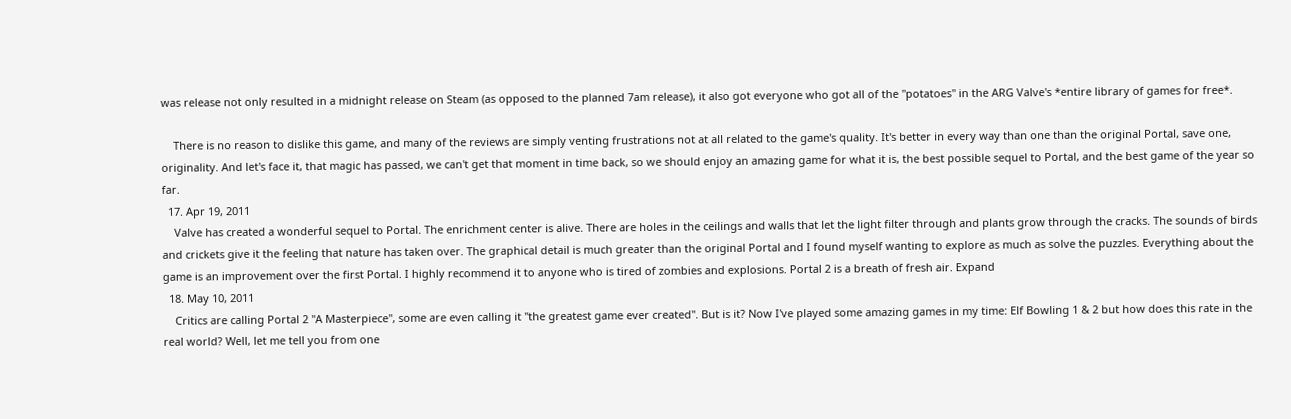was release not only resulted in a midnight release on Steam (as opposed to the planned 7am release), it also got everyone who got all of the "potatoes" in the ARG Valve's *entire library of games for free*.

    There is no reason to dislike this game, and many of the reviews are simply venting frustrations not at all related to the game's quality. It's better in every way than one than the original Portal, save one, originality. And let's face it, that magic has passed, we can't get that moment in time back, so we should enjoy an amazing game for what it is, the best possible sequel to Portal, and the best game of the year so far.
  17. Apr 19, 2011
    Valve has created a wonderful sequel to Portal. The enrichment center is alive. There are holes in the ceilings and walls that let the light filter through and plants grow through the cracks. The sounds of birds and crickets give it the feeling that nature has taken over. The graphical detail is much greater than the original Portal and I found myself wanting to explore as much as solve the puzzles. Everything about the game is an improvement over the first Portal. I highly recommend it to anyone who is tired of zombies and explosions. Portal 2 is a breath of fresh air. Expand
  18. May 10, 2011
    Critics are calling Portal 2 "A Masterpiece", some are even calling it "the greatest game ever created". But is it? Now I've played some amazing games in my time: Elf Bowling 1 & 2 but how does this rate in the real world? Well, let me tell you from one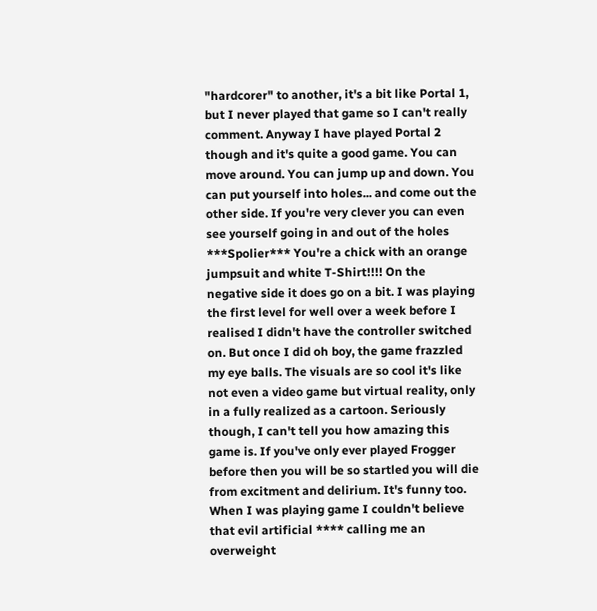"hardcorer" to another, it's a bit like Portal 1, but I never played that game so I can't really comment. Anyway I have played Portal 2 though and it's quite a good game. You can move around. You can jump up and down. You can put yourself into holes... and come out the other side. If you're very clever you can even see yourself going in and out of the holes ***Spolier*** You're a chick with an orange jumpsuit and white T-Shirt!!!! On the negative side it does go on a bit. I was playing the first level for well over a week before I realised I didn't have the controller switched on. But once I did oh boy, the game frazzled my eye balls. The visuals are so cool it's like not even a video game but virtual reality, only in a fully realized as a cartoon. Seriously though, I can't tell you how amazing this game is. If you've only ever played Frogger before then you will be so startled you will die from excitment and delirium. It's funny too. When I was playing game I couldn't believe that evil artificial **** calling me an overweight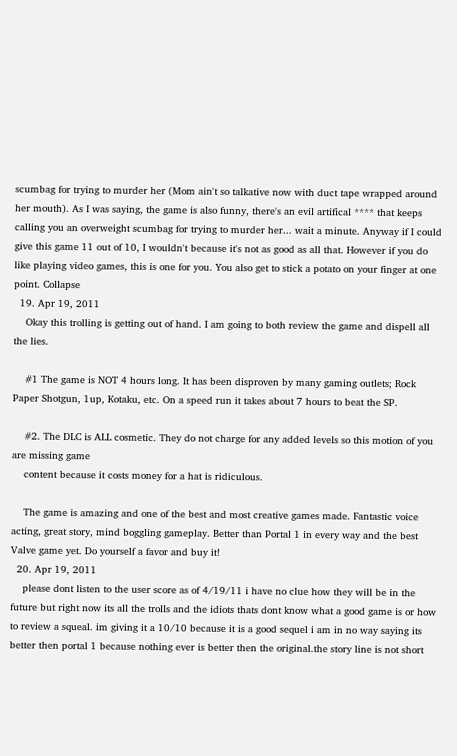scumbag for trying to murder her (Mom ain't so talkative now with duct tape wrapped around her mouth). As I was saying, the game is also funny, there's an evil artifical **** that keeps calling you an overweight scumbag for trying to murder her... wait a minute. Anyway if I could give this game 11 out of 10, I wouldn't because it's not as good as all that. However if you do like playing video games, this is one for you. You also get to stick a potato on your finger at one point. Collapse
  19. Apr 19, 2011
    Okay this trolling is getting out of hand. I am going to both review the game and dispell all the lies.

    #1 The game is NOT 4 hours long. It has been disproven by many gaming outlets; Rock Paper Shotgun, 1up, Kotaku, etc. On a speed run it takes about 7 hours to beat the SP.

    #2. The DLC is ALL cosmetic. They do not charge for any added levels so this motion of you are missing game
    content because it costs money for a hat is ridiculous.

    The game is amazing and one of the best and most creative games made. Fantastic voice acting, great story, mind boggling gameplay. Better than Portal 1 in every way and the best Valve game yet. Do yourself a favor and buy it!
  20. Apr 19, 2011
    please dont listen to the user score as of 4/19/11 i have no clue how they will be in the future but right now its all the trolls and the idiots thats dont know what a good game is or how to review a squeal. im giving it a 10/10 because it is a good sequel i am in no way saying its better then portal 1 because nothing ever is better then the original.the story line is not short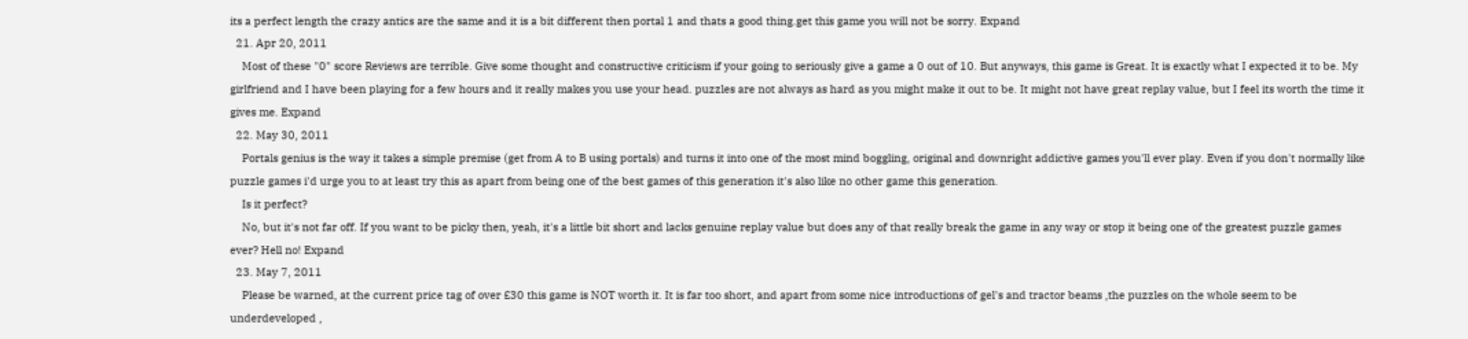its a perfect length the crazy antics are the same and it is a bit different then portal 1 and thats a good thing.get this game you will not be sorry. Expand
  21. Apr 20, 2011
    Most of these "0" score Reviews are terrible. Give some thought and constructive criticism if your going to seriously give a game a 0 out of 10. But anyways, this game is Great. It is exactly what I expected it to be. My girlfriend and I have been playing for a few hours and it really makes you use your head. puzzles are not always as hard as you might make it out to be. It might not have great replay value, but I feel its worth the time it gives me. Expand
  22. May 30, 2011
    Portals genius is the way it takes a simple premise (get from A to B using portals) and turns it into one of the most mind boggling, original and downright addictive games you'll ever play. Even if you don't normally like puzzle games i'd urge you to at least try this as apart from being one of the best games of this generation it's also like no other game this generation.
    Is it perfect?
    No, but it's not far off. If you want to be picky then, yeah, it's a little bit short and lacks genuine replay value but does any of that really break the game in any way or stop it being one of the greatest puzzle games ever? Hell no! Expand
  23. May 7, 2011
    Please be warned, at the current price tag of over £30 this game is NOT worth it. It is far too short, and apart from some nice introductions of gel's and tractor beams ,the puzzles on the whole seem to be underdeveloped ,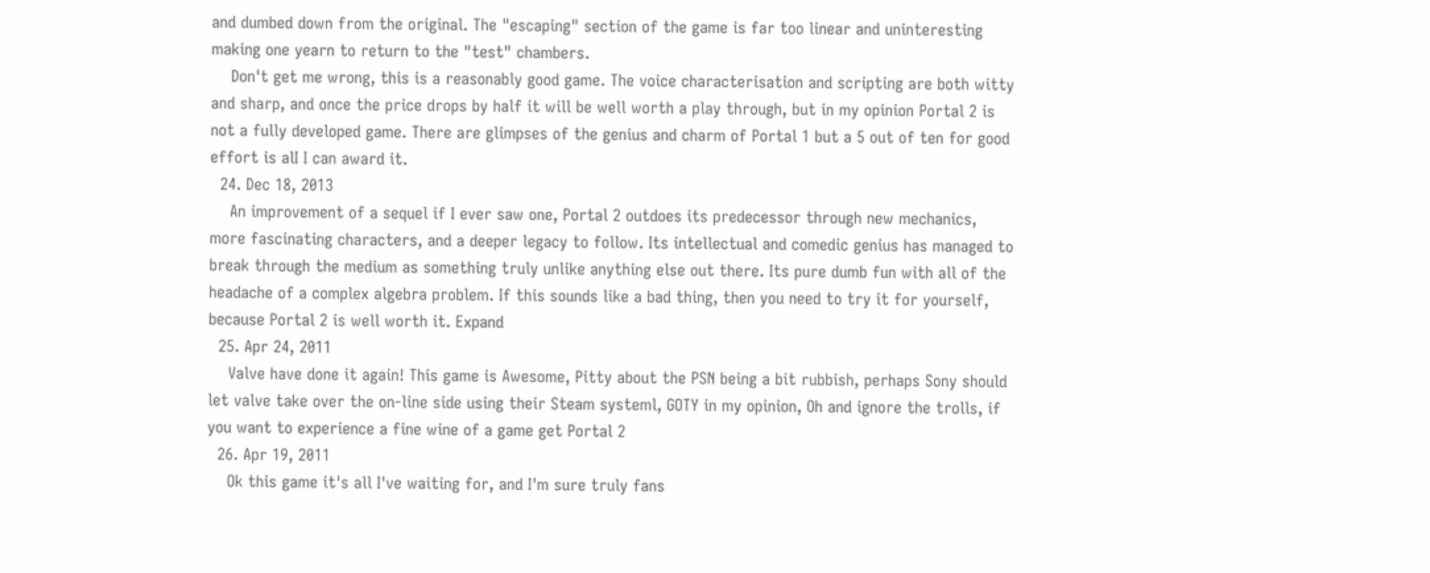and dumbed down from the original. The "escaping" section of the game is far too linear and uninteresting making one yearn to return to the "test" chambers.
    Don't get me wrong, this is a reasonably good game. The voice characterisation and scripting are both witty and sharp, and once the price drops by half it will be well worth a play through, but in my opinion Portal 2 is not a fully developed game. There are glimpses of the genius and charm of Portal 1 but a 5 out of ten for good effort is alI I can award it.
  24. Dec 18, 2013
    An improvement of a sequel if I ever saw one, Portal 2 outdoes its predecessor through new mechanics, more fascinating characters, and a deeper legacy to follow. Its intellectual and comedic genius has managed to break through the medium as something truly unlike anything else out there. Its pure dumb fun with all of the headache of a complex algebra problem. If this sounds like a bad thing, then you need to try it for yourself, because Portal 2 is well worth it. Expand
  25. Apr 24, 2011
    Valve have done it again! This game is Awesome, Pitty about the PSN being a bit rubbish, perhaps Sony should let valve take over the on-line side using their Steam systeml, GOTY in my opinion, Oh and ignore the trolls, if you want to experience a fine wine of a game get Portal 2
  26. Apr 19, 2011
    Ok this game it's all I've waiting for, and I'm sure truly fans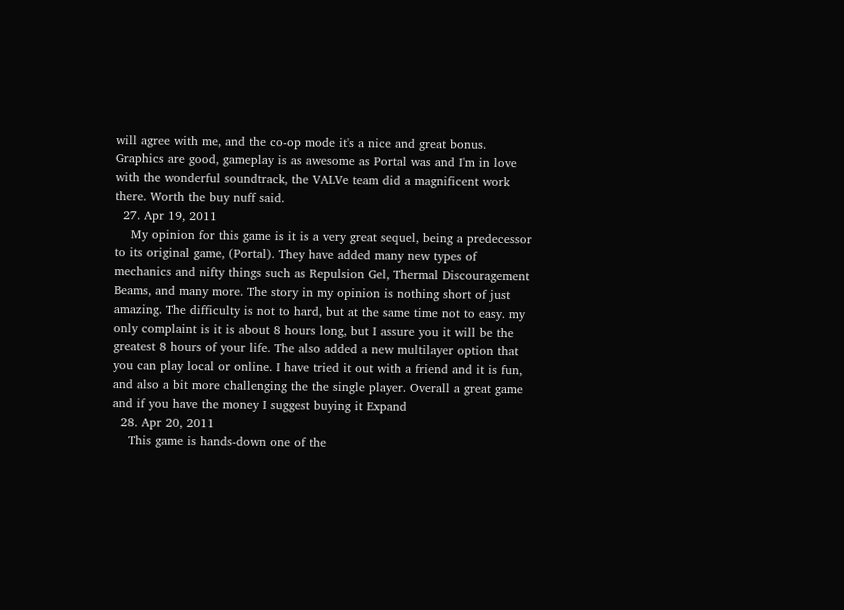will agree with me, and the co-op mode it's a nice and great bonus. Graphics are good, gameplay is as awesome as Portal was and I'm in love with the wonderful soundtrack, the VALVe team did a magnificent work there. Worth the buy nuff said.
  27. Apr 19, 2011
    My opinion for this game is it is a very great sequel, being a predecessor to its original game, (Portal). They have added many new types of mechanics and nifty things such as Repulsion Gel, Thermal Discouragement Beams, and many more. The story in my opinion is nothing short of just amazing. The difficulty is not to hard, but at the same time not to easy. my only complaint is it is about 8 hours long, but I assure you it will be the greatest 8 hours of your life. The also added a new multilayer option that you can play local or online. I have tried it out with a friend and it is fun, and also a bit more challenging the the single player. Overall a great game and if you have the money I suggest buying it Expand
  28. Apr 20, 2011
    This game is hands-down one of the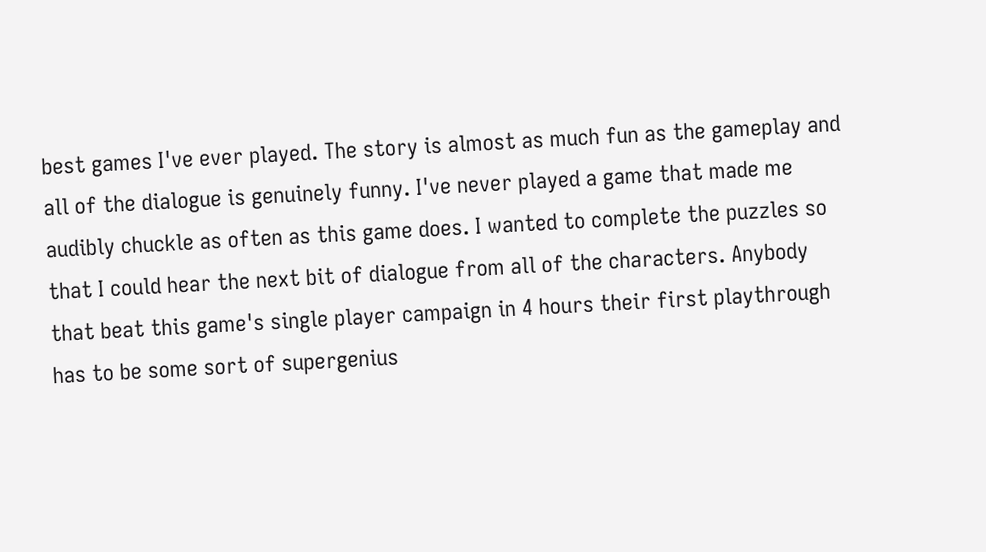best games I've ever played. The story is almost as much fun as the gameplay and all of the dialogue is genuinely funny. I've never played a game that made me audibly chuckle as often as this game does. I wanted to complete the puzzles so that I could hear the next bit of dialogue from all of the characters. Anybody that beat this game's single player campaign in 4 hours their first playthrough has to be some sort of supergenius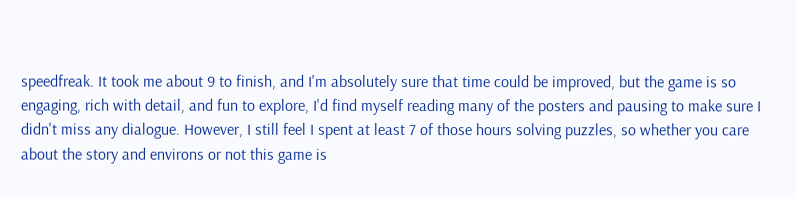speedfreak. It took me about 9 to finish, and I'm absolutely sure that time could be improved, but the game is so engaging, rich with detail, and fun to explore, I'd find myself reading many of the posters and pausing to make sure I didn't miss any dialogue. However, I still feel I spent at least 7 of those hours solving puzzles, so whether you care about the story and environs or not this game is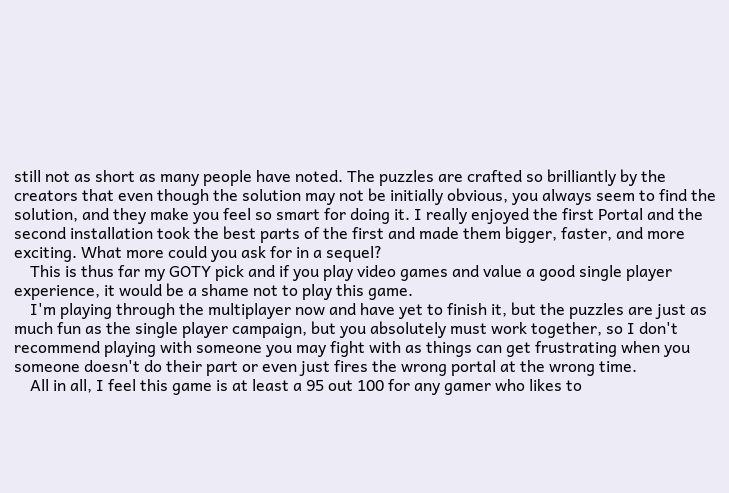still not as short as many people have noted. The puzzles are crafted so brilliantly by the creators that even though the solution may not be initially obvious, you always seem to find the solution, and they make you feel so smart for doing it. I really enjoyed the first Portal and the second installation took the best parts of the first and made them bigger, faster, and more exciting. What more could you ask for in a sequel?
    This is thus far my GOTY pick and if you play video games and value a good single player experience, it would be a shame not to play this game.
    I'm playing through the multiplayer now and have yet to finish it, but the puzzles are just as much fun as the single player campaign, but you absolutely must work together, so I don't recommend playing with someone you may fight with as things can get frustrating when you someone doesn't do their part or even just fires the wrong portal at the wrong time.
    All in all, I feel this game is at least a 95 out 100 for any gamer who likes to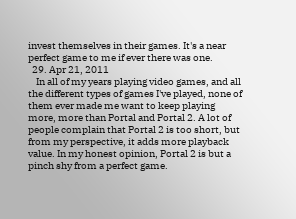invest themselves in their games. It's a near perfect game to me if ever there was one.
  29. Apr 21, 2011
    In all of my years playing video games, and all the different types of games I've played, none of them ever made me want to keep playing more, more than Portal and Portal 2. A lot of people complain that Portal 2 is too short, but from my perspective, it adds more playback value. In my honest opinion, Portal 2 is but a pinch shy from a perfect game.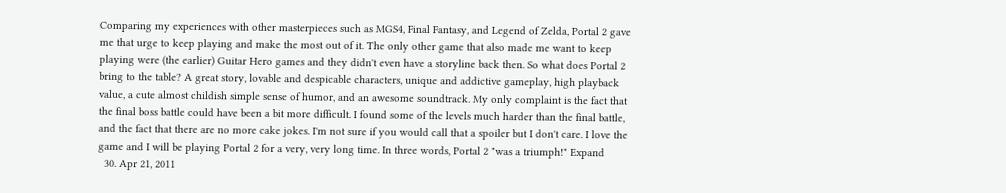Comparing my experiences with other masterpieces such as MGS4, Final Fantasy, and Legend of Zelda, Portal 2 gave me that urge to keep playing and make the most out of it. The only other game that also made me want to keep playing were (the earlier) Guitar Hero games and they didn't even have a storyline back then. So what does Portal 2 bring to the table? A great story, lovable and despicable characters, unique and addictive gameplay, high playback value, a cute almost childish simple sense of humor, and an awesome soundtrack. My only complaint is the fact that the final boss battle could have been a bit more difficult. I found some of the levels much harder than the final battle, and the fact that there are no more cake jokes. I'm not sure if you would call that a spoiler but I don't care. I love the game and I will be playing Portal 2 for a very, very long time. In three words, Portal 2 "was a triumph!" Expand
  30. Apr 21, 2011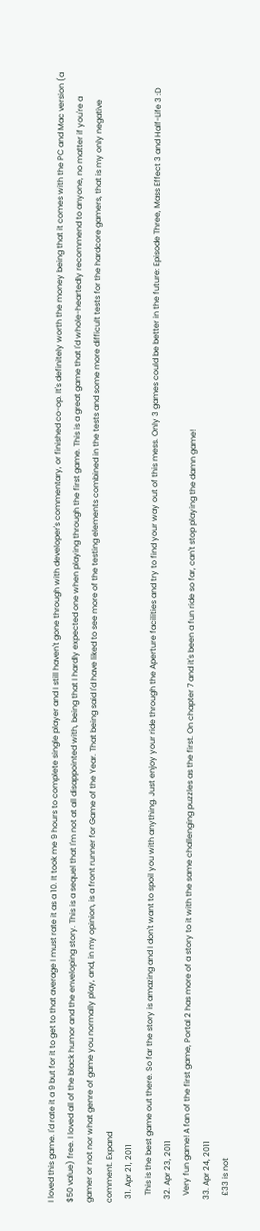I loved this game. I'd rate it a 9 but for it to get to that average I must rate it as a 10. It took me 9 hours to complete single player and I still haven't gone through with developer's commentary, or finished co-op. It's definitely worth the money being that it comes with the PC and Mac version (a $50 value) free. I loved all of the black humor and the enveloping story. This is a sequel that I'm not at all disappointed with, being that I hardly expected one when playing through the first game. This is a great game that I'd whole-heartedly recommend to anyone, no matter if you're a gamer or not nor what genre of game you normally play, and, in my opinion, is a front runner for Game of the Year. That being said I'd have liked to see more of the testing elements combined in the tests and some more difficult tests for the hardcore gamers, that is my only negative comment. Expand
  31. Apr 21, 2011
    This is the best game out there. So far the story is amazing and I don't want to spoil you with anything. Just enjoy your ride through the Aperture facilities and try to find your way out of this mess. Only 3 games could be better in the future: Episode Three, Mass Effect 3 and Half-Life 3 :D
  32. Apr 23, 2011
    Very fun game! A fan of the first game, Portal 2 has more of a story to it with the same challenging puzzles as the first. On chapter 7 and it's been a fun ride so far, can't stop playing the damn game!
  33. Apr 24, 2011
    £33 is not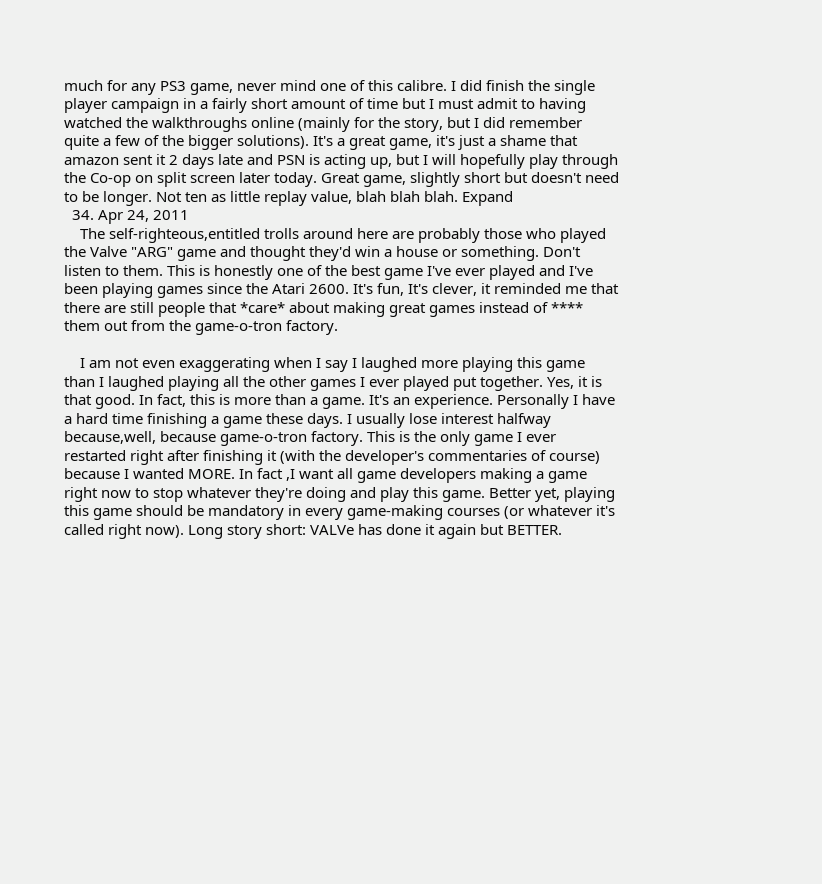much for any PS3 game, never mind one of this calibre. I did finish the single player campaign in a fairly short amount of time but I must admit to having watched the walkthroughs online (mainly for the story, but I did remember quite a few of the bigger solutions). It's a great game, it's just a shame that amazon sent it 2 days late and PSN is acting up, but I will hopefully play through the Co-op on split screen later today. Great game, slightly short but doesn't need to be longer. Not ten as little replay value, blah blah blah. Expand
  34. Apr 24, 2011
    The self-righteous,entitled trolls around here are probably those who played the Valve "ARG" game and thought they'd win a house or something. Don't listen to them. This is honestly one of the best game I've ever played and I've been playing games since the Atari 2600. It's fun, It's clever, it reminded me that there are still people that *care* about making great games instead of **** them out from the game-o-tron factory.

    I am not even exaggerating when I say I laughed more playing this game than I laughed playing all the other games I ever played put together. Yes, it is that good. In fact, this is more than a game. It's an experience. Personally I have a hard time finishing a game these days. I usually lose interest halfway because,well, because game-o-tron factory. This is the only game I ever restarted right after finishing it (with the developer's commentaries of course) because I wanted MORE. In fact ,I want all game developers making a game right now to stop whatever they're doing and play this game. Better yet, playing this game should be mandatory in every game-making courses (or whatever it's called right now). Long story short: VALVe has done it again but BETTER.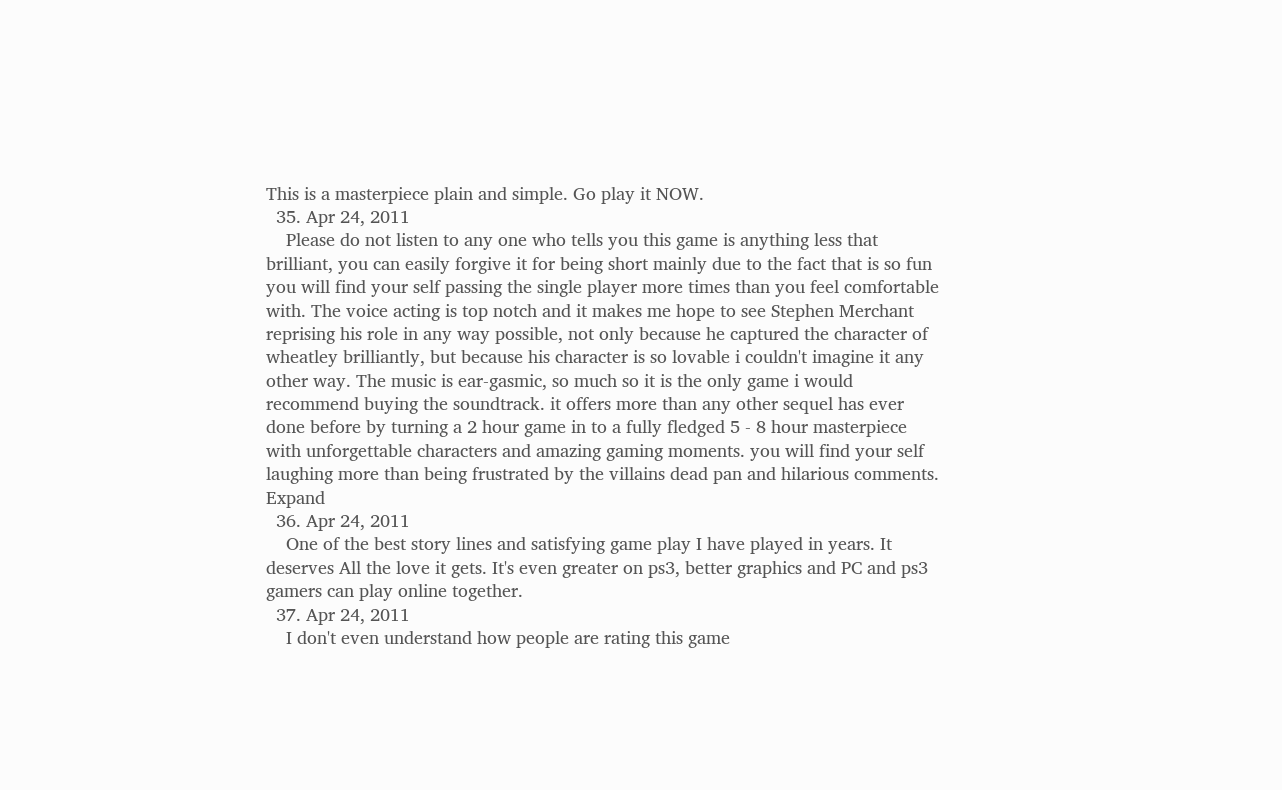This is a masterpiece plain and simple. Go play it NOW.
  35. Apr 24, 2011
    Please do not listen to any one who tells you this game is anything less that brilliant, you can easily forgive it for being short mainly due to the fact that is so fun you will find your self passing the single player more times than you feel comfortable with. The voice acting is top notch and it makes me hope to see Stephen Merchant reprising his role in any way possible, not only because he captured the character of wheatley brilliantly, but because his character is so lovable i couldn't imagine it any other way. The music is ear-gasmic, so much so it is the only game i would recommend buying the soundtrack. it offers more than any other sequel has ever done before by turning a 2 hour game in to a fully fledged 5 - 8 hour masterpiece with unforgettable characters and amazing gaming moments. you will find your self laughing more than being frustrated by the villains dead pan and hilarious comments. Expand
  36. Apr 24, 2011
    One of the best story lines and satisfying game play I have played in years. It deserves All the love it gets. It's even greater on ps3, better graphics and PC and ps3 gamers can play online together.
  37. Apr 24, 2011
    I don't even understand how people are rating this game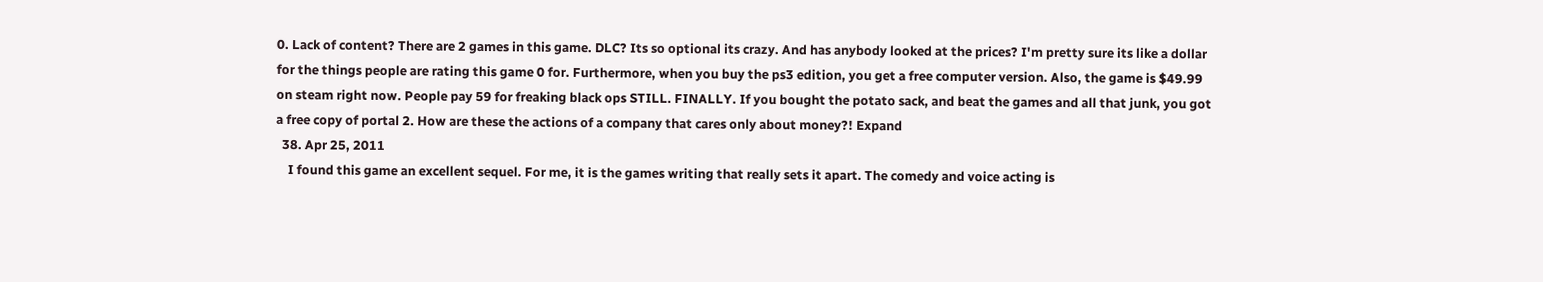0. Lack of content? There are 2 games in this game. DLC? Its so optional its crazy. And has anybody looked at the prices? I'm pretty sure its like a dollar for the things people are rating this game 0 for. Furthermore, when you buy the ps3 edition, you get a free computer version. Also, the game is $49.99 on steam right now. People pay 59 for freaking black ops STILL. FINALLY. If you bought the potato sack, and beat the games and all that junk, you got a free copy of portal 2. How are these the actions of a company that cares only about money?! Expand
  38. Apr 25, 2011
    I found this game an excellent sequel. For me, it is the games writing that really sets it apart. The comedy and voice acting is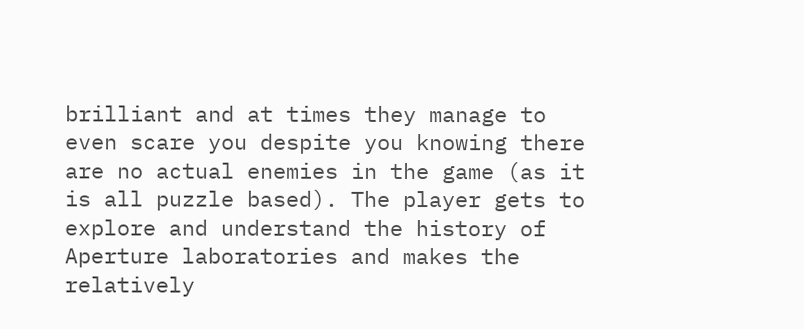brilliant and at times they manage to even scare you despite you knowing there are no actual enemies in the game (as it is all puzzle based). The player gets to explore and understand the history of Aperture laboratories and makes the relatively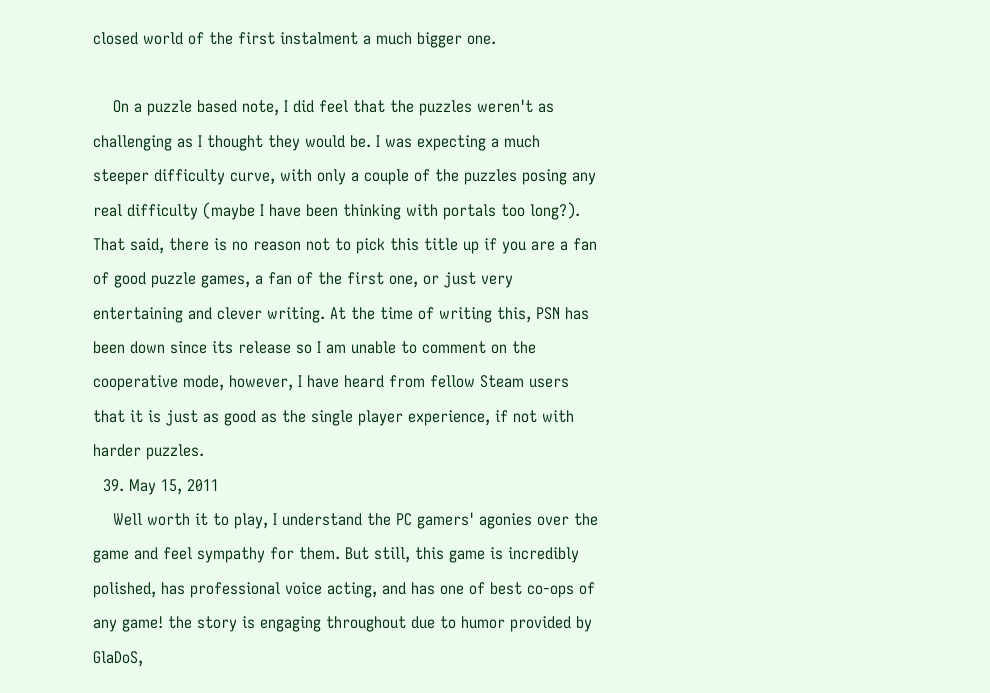closed world of the first instalment a much bigger one.

    On a puzzle based note, I did feel that the puzzles weren't as challenging as I thought they would be. I was expecting a much steeper difficulty curve, with only a couple of the puzzles posing any real difficulty (maybe I have been thinking with portals too long?). That said, there is no reason not to pick this title up if you are a fan of good puzzle games, a fan of the first one, or just very entertaining and clever writing. At the time of writing this, PSN has been down since its release so I am unable to comment on the cooperative mode, however, I have heard from fellow Steam users that it is just as good as the single player experience, if not with harder puzzles.
  39. May 15, 2011
    Well worth it to play, I understand the PC gamers' agonies over the game and feel sympathy for them. But still, this game is incredibly polished, has professional voice acting, and has one of best co-ops of any game! the story is engaging throughout due to humor provided by GlaDoS,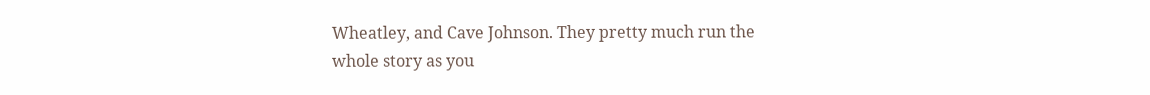Wheatley, and Cave Johnson. They pretty much run the whole story as you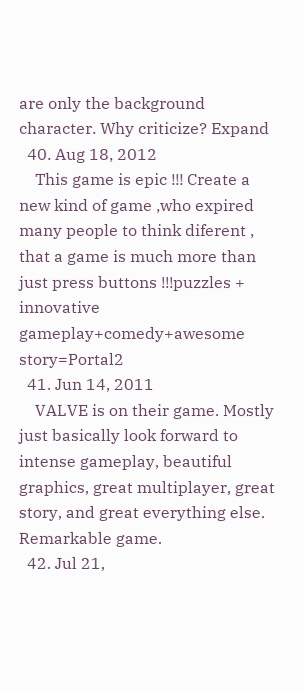are only the background character. Why criticize? Expand
  40. Aug 18, 2012
    This game is epic !!! Create a new kind of game ,who expired many people to think diferent , that a game is much more than just press buttons !!!puzzles + innovative gameplay+comedy+awesome story=Portal2
  41. Jun 14, 2011
    VALVE is on their game. Mostly just basically look forward to intense gameplay, beautiful graphics, great multiplayer, great story, and great everything else. Remarkable game.
  42. Jul 21,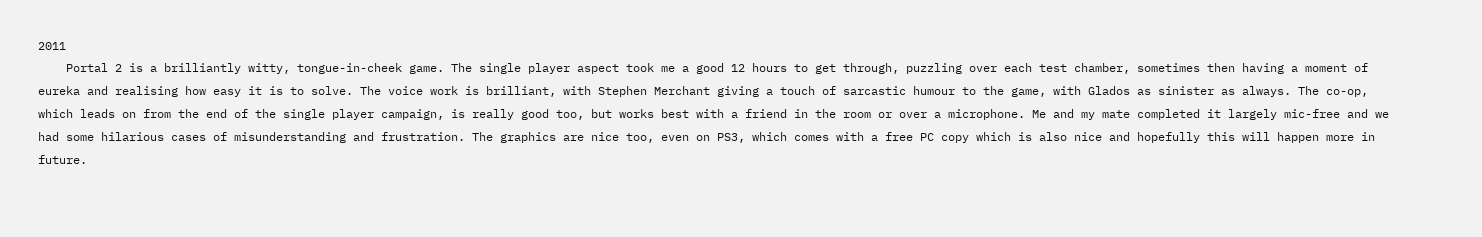2011
    Portal 2 is a brilliantly witty, tongue-in-cheek game. The single player aspect took me a good 12 hours to get through, puzzling over each test chamber, sometimes then having a moment of eureka and realising how easy it is to solve. The voice work is brilliant, with Stephen Merchant giving a touch of sarcastic humour to the game, with Glados as sinister as always. The co-op, which leads on from the end of the single player campaign, is really good too, but works best with a friend in the room or over a microphone. Me and my mate completed it largely mic-free and we had some hilarious cases of misunderstanding and frustration. The graphics are nice too, even on PS3, which comes with a free PC copy which is also nice and hopefully this will happen more in future.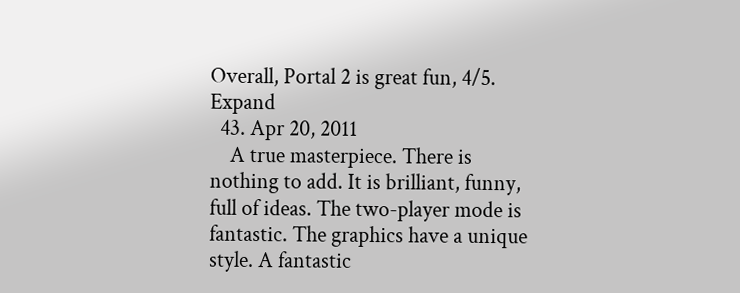Overall, Portal 2 is great fun, 4/5. Expand
  43. Apr 20, 2011
    A true masterpiece. There is nothing to add. It is brilliant, funny, full of ideas. The two-player mode is fantastic. The graphics have a unique style. A fantastic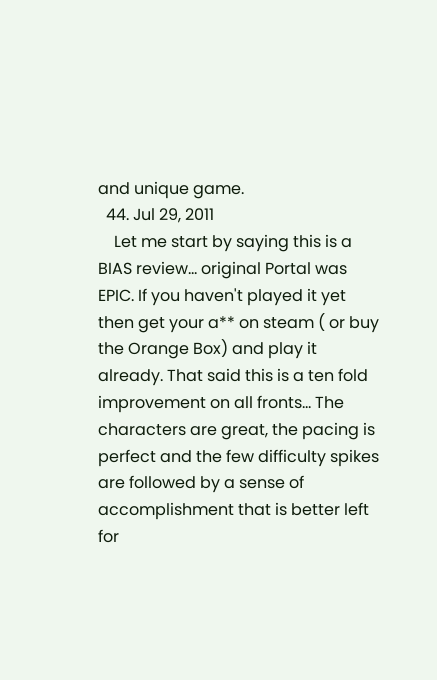and unique game.
  44. Jul 29, 2011
    Let me start by saying this is a BIAS review... original Portal was EPIC. If you haven't played it yet then get your a** on steam ( or buy the Orange Box) and play it already. That said this is a ten fold improvement on all fronts... The characters are great, the pacing is perfect and the few difficulty spikes are followed by a sense of accomplishment that is better left for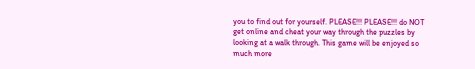you to find out for yourself. PLEASE!!! PLEASE!!! do NOT get online and cheat your way through the puzzles by looking at a walk through. This game will be enjoyed so much more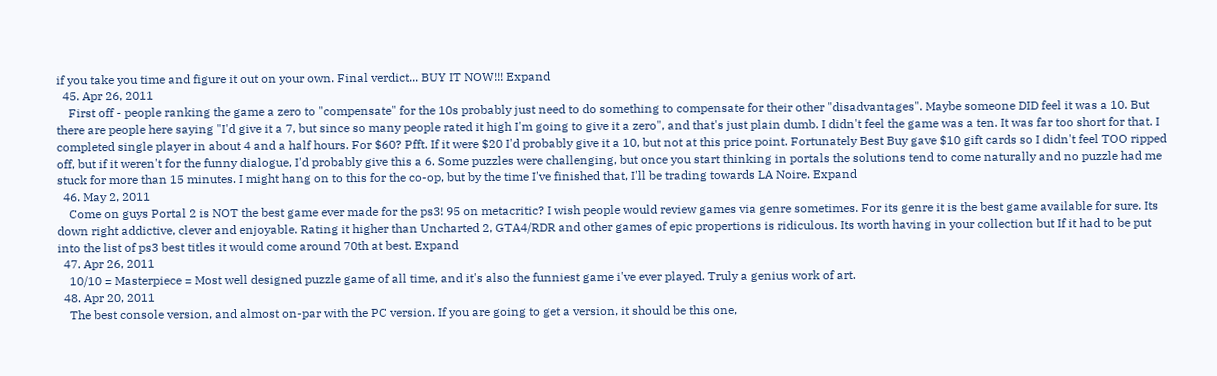if you take you time and figure it out on your own. Final verdict... BUY IT NOW!!! Expand
  45. Apr 26, 2011
    First off - people ranking the game a zero to "compensate" for the 10s probably just need to do something to compensate for their other "disadvantages". Maybe someone DID feel it was a 10. But there are people here saying "I'd give it a 7, but since so many people rated it high I'm going to give it a zero", and that's just plain dumb. I didn't feel the game was a ten. It was far too short for that. I completed single player in about 4 and a half hours. For $60? Pfft. If it were $20 I'd probably give it a 10, but not at this price point. Fortunately Best Buy gave $10 gift cards so I didn't feel TOO ripped off, but if it weren't for the funny dialogue, I'd probably give this a 6. Some puzzles were challenging, but once you start thinking in portals the solutions tend to come naturally and no puzzle had me stuck for more than 15 minutes. I might hang on to this for the co-op, but by the time I've finished that, I'll be trading towards LA Noire. Expand
  46. May 2, 2011
    Come on guys Portal 2 is NOT the best game ever made for the ps3! 95 on metacritic? I wish people would review games via genre sometimes. For its genre it is the best game available for sure. Its down right addictive, clever and enjoyable. Rating it higher than Uncharted 2, GTA4/RDR and other games of epic propertions is ridiculous. Its worth having in your collection but If it had to be put into the list of ps3 best titles it would come around 70th at best. Expand
  47. Apr 26, 2011
    10/10 = Masterpiece = Most well designed puzzle game of all time, and it's also the funniest game i've ever played. Truly a genius work of art.
  48. Apr 20, 2011
    The best console version, and almost on-par with the PC version. If you are going to get a version, it should be this one,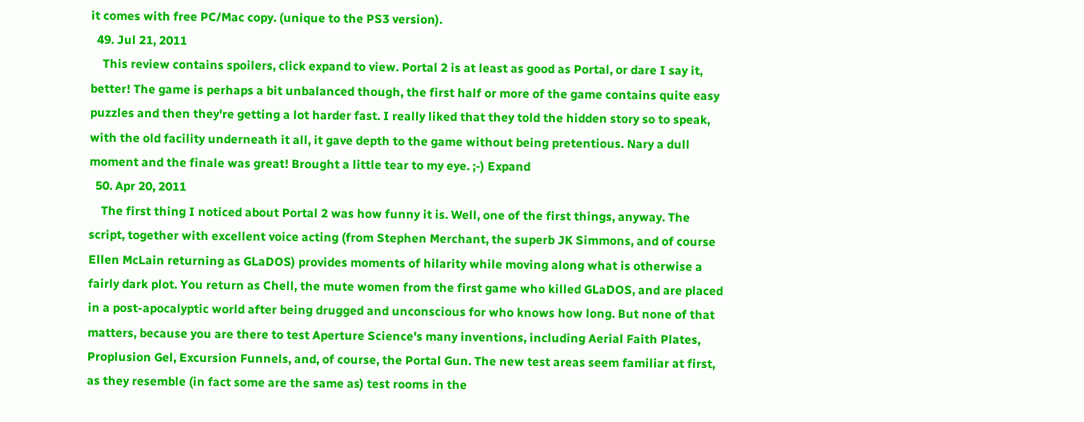it comes with free PC/Mac copy. (unique to the PS3 version).
  49. Jul 21, 2011
    This review contains spoilers, click expand to view. Portal 2 is at least as good as Portal, or dare I say it, better! The game is perhaps a bit unbalanced though, the first half or more of the game contains quite easy puzzles and then they're getting a lot harder fast. I really liked that they told the hidden story so to speak, with the old facility underneath it all, it gave depth to the game without being pretentious. Nary a dull moment and the finale was great! Brought a little tear to my eye. ;-) Expand
  50. Apr 20, 2011
    The first thing I noticed about Portal 2 was how funny it is. Well, one of the first things, anyway. The script, together with excellent voice acting (from Stephen Merchant, the superb JK Simmons, and of course Ellen McLain returning as GLaDOS) provides moments of hilarity while moving along what is otherwise a fairly dark plot. You return as Chell, the mute women from the first game who killed GLaDOS, and are placed in a post-apocalyptic world after being drugged and unconscious for who knows how long. But none of that matters, because you are there to test Aperture Science's many inventions, including Aerial Faith Plates, Proplusion Gel, Excursion Funnels, and, of course, the Portal Gun. The new test areas seem familiar at first, as they resemble (in fact some are the same as) test rooms in the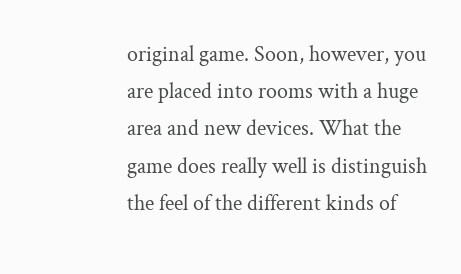original game. Soon, however, you are placed into rooms with a huge area and new devices. What the game does really well is distinguish the feel of the different kinds of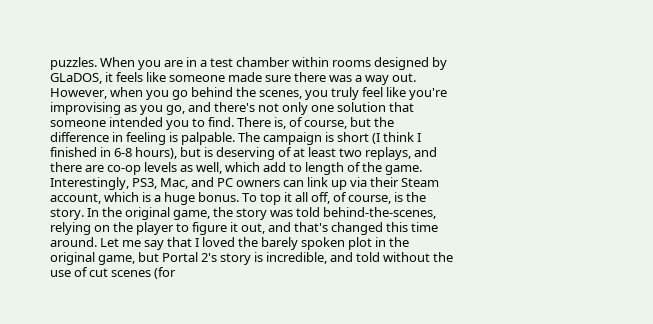puzzles. When you are in a test chamber within rooms designed by GLaDOS, it feels like someone made sure there was a way out. However, when you go behind the scenes, you truly feel like you're improvising as you go, and there's not only one solution that someone intended you to find. There is, of course, but the difference in feeling is palpable. The campaign is short (I think I finished in 6-8 hours), but is deserving of at least two replays, and there are co-op levels as well, which add to length of the game. Interestingly, PS3, Mac, and PC owners can link up via their Steam account, which is a huge bonus. To top it all off, of course, is the story. In the original game, the story was told behind-the-scenes, relying on the player to figure it out, and that's changed this time around. Let me say that I loved the barely spoken plot in the original game, but Portal 2's story is incredible, and told without the use of cut scenes (for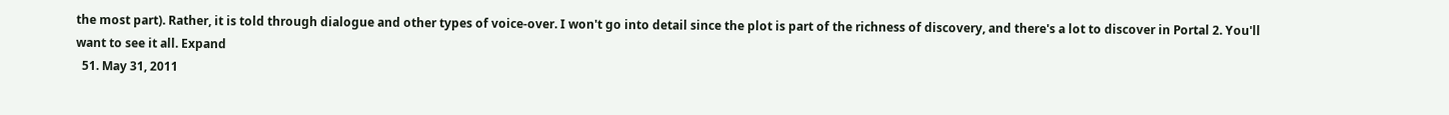the most part). Rather, it is told through dialogue and other types of voice-over. I won't go into detail since the plot is part of the richness of discovery, and there's a lot to discover in Portal 2. You'll want to see it all. Expand
  51. May 31, 2011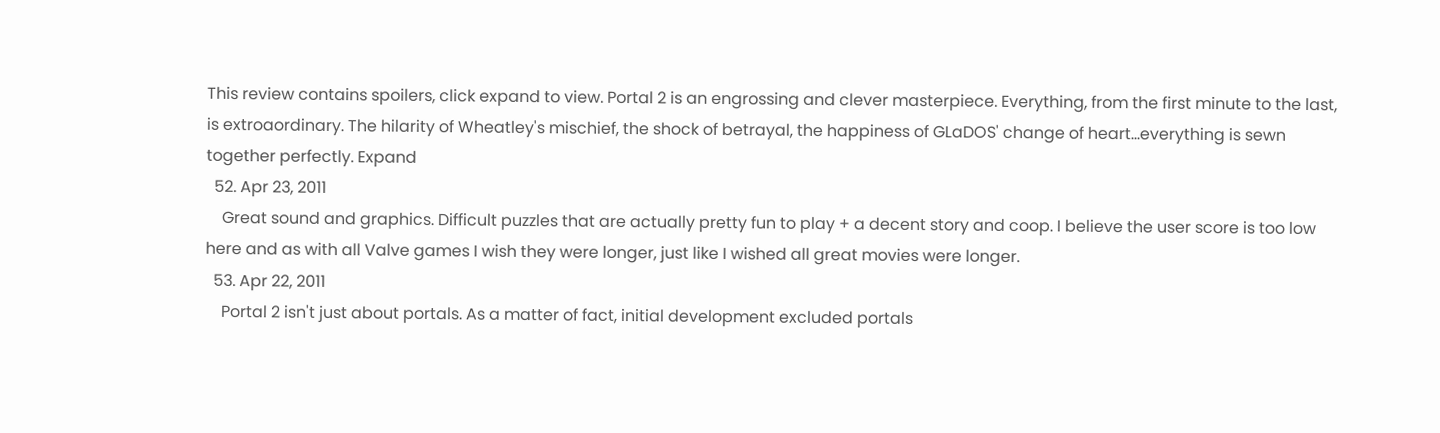This review contains spoilers, click expand to view. Portal 2 is an engrossing and clever masterpiece. Everything, from the first minute to the last, is extroaordinary. The hilarity of Wheatley's mischief, the shock of betrayal, the happiness of GLaDOS' change of heart...everything is sewn together perfectly. Expand
  52. Apr 23, 2011
    Great sound and graphics. Difficult puzzles that are actually pretty fun to play + a decent story and coop. I believe the user score is too low here and as with all Valve games I wish they were longer, just like I wished all great movies were longer.
  53. Apr 22, 2011
    Portal 2 isn't just about portals. As a matter of fact, initial development excluded portals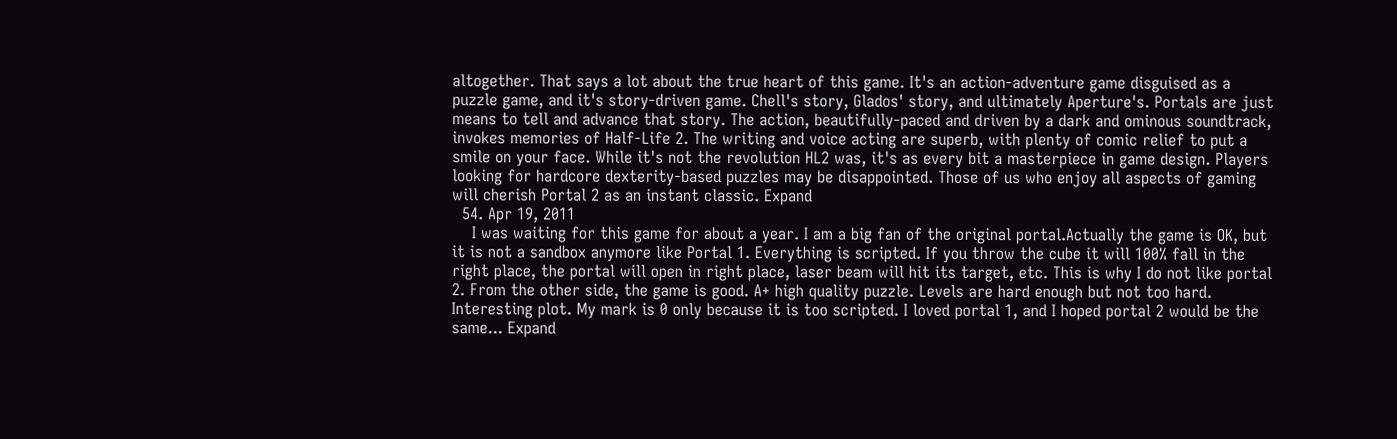altogether. That says a lot about the true heart of this game. It's an action-adventure game disguised as a puzzle game, and it's story-driven game. Chell's story, Glados' story, and ultimately Aperture's. Portals are just means to tell and advance that story. The action, beautifully-paced and driven by a dark and ominous soundtrack, invokes memories of Half-Life 2. The writing and voice acting are superb, with plenty of comic relief to put a smile on your face. While it's not the revolution HL2 was, it's as every bit a masterpiece in game design. Players looking for hardcore dexterity-based puzzles may be disappointed. Those of us who enjoy all aspects of gaming will cherish Portal 2 as an instant classic. Expand
  54. Apr 19, 2011
    I was waiting for this game for about a year. I am a big fan of the original portal.Actually the game is OK, but it is not a sandbox anymore like Portal 1. Everything is scripted. If you throw the cube it will 100% fall in the right place, the portal will open in right place, laser beam will hit its target, etc. This is why I do not like portal 2. From the other side, the game is good. A+ high quality puzzle. Levels are hard enough but not too hard. Interesting plot. My mark is 0 only because it is too scripted. I loved portal 1, and I hoped portal 2 would be the same... Expand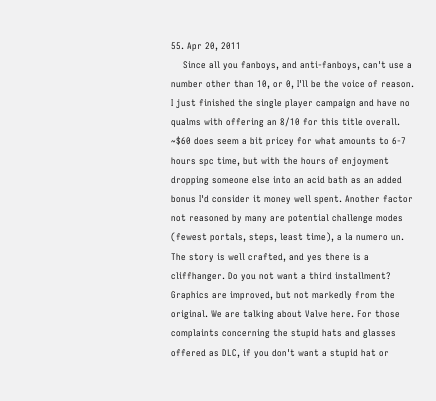55. Apr 20, 2011
    Since all you fanboys, and anti-fanboys, can't use a number other than 10, or 0, I'll be the voice of reason. I just finished the single player campaign and have no qualms with offering an 8/10 for this title overall. ~$60 does seem a bit pricey for what amounts to 6-7 hours spc time, but with the hours of enjoyment dropping someone else into an acid bath as an added bonus I'd consider it money well spent. Another factor not reasoned by many are potential challenge modes (fewest portals, steps, least time), a la numero un. The story is well crafted, and yes there is a cliffhanger. Do you not want a third installment? Graphics are improved, but not markedly from the original. We are talking about Valve here. For those complaints concerning the stupid hats and glasses offered as DLC, if you don't want a stupid hat or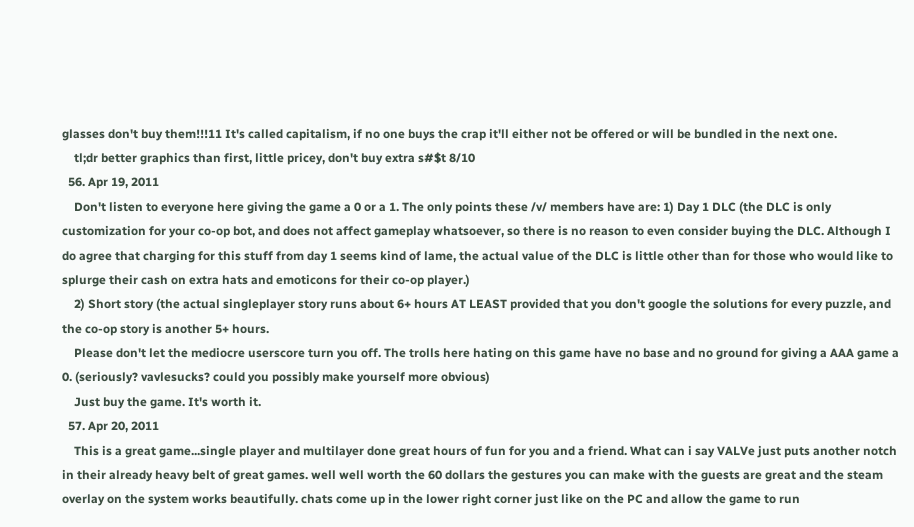glasses don't buy them!!!11 It's called capitalism, if no one buys the crap it'll either not be offered or will be bundled in the next one.
    tl;dr better graphics than first, little pricey, don't buy extra s#$t 8/10
  56. Apr 19, 2011
    Don't listen to everyone here giving the game a 0 or a 1. The only points these /v/ members have are: 1) Day 1 DLC (the DLC is only customization for your co-op bot, and does not affect gameplay whatsoever, so there is no reason to even consider buying the DLC. Although I do agree that charging for this stuff from day 1 seems kind of lame, the actual value of the DLC is little other than for those who would like to splurge their cash on extra hats and emoticons for their co-op player.)
    2) Short story (the actual singleplayer story runs about 6+ hours AT LEAST provided that you don't google the solutions for every puzzle, and the co-op story is another 5+ hours.
    Please don't let the mediocre userscore turn you off. The trolls here hating on this game have no base and no ground for giving a AAA game a 0. (seriously? vavlesucks? could you possibly make yourself more obvious)
    Just buy the game. It's worth it.
  57. Apr 20, 2011
    This is a great game...single player and multilayer done great hours of fun for you and a friend. What can i say VALVe just puts another notch in their already heavy belt of great games. well well worth the 60 dollars the gestures you can make with the guests are great and the steam overlay on the system works beautifully. chats come up in the lower right corner just like on the PC and allow the game to run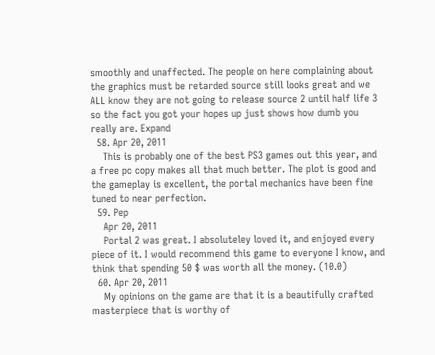smoothly and unaffected. The people on here complaining about the graphics must be retarded source still looks great and we ALL know they are not going to release source 2 until half life 3 so the fact you got your hopes up just shows how dumb you really are. Expand
  58. Apr 20, 2011
    This is probably one of the best PS3 games out this year, and a free pc copy makes all that much better. The plot is good and the gameplay is excellent, the portal mechanics have been fine tuned to near perfection.
  59. Pep
    Apr 20, 2011
    Portal 2 was great. I absoluteley loved it, and enjoyed every piece of it. I would recommend this game to everyone I know, and think that spending 50 $ was worth all the money. (10.0)
  60. Apr 20, 2011
    My opinions on the game are that it is a beautifully crafted masterpiece that is worthy of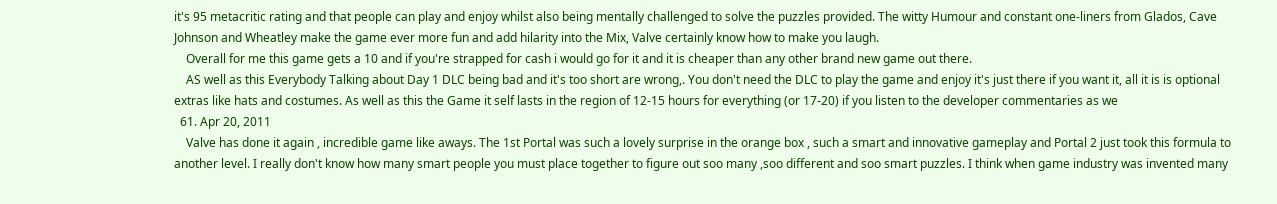it's 95 metacritic rating and that people can play and enjoy whilst also being mentally challenged to solve the puzzles provided. The witty Humour and constant one-liners from Glados, Cave Johnson and Wheatley make the game ever more fun and add hilarity into the Mix, Valve certainly know how to make you laugh.
    Overall for me this game gets a 10 and if you're strapped for cash i would go for it and it is cheaper than any other brand new game out there.
    AS well as this Everybody Talking about Day 1 DLC being bad and it's too short are wrong,. You don't need the DLC to play the game and enjoy it's just there if you want it, all it is is optional extras like hats and costumes. As well as this the Game it self lasts in the region of 12-15 hours for everything (or 17-20) if you listen to the developer commentaries as we
  61. Apr 20, 2011
    Valve has done it again , incredible game like aways. The 1st Portal was such a lovely surprise in the orange box , such a smart and innovative gameplay and Portal 2 just took this formula to another level. I really don't know how many smart people you must place together to figure out soo many ,soo different and soo smart puzzles. I think when game industry was invented many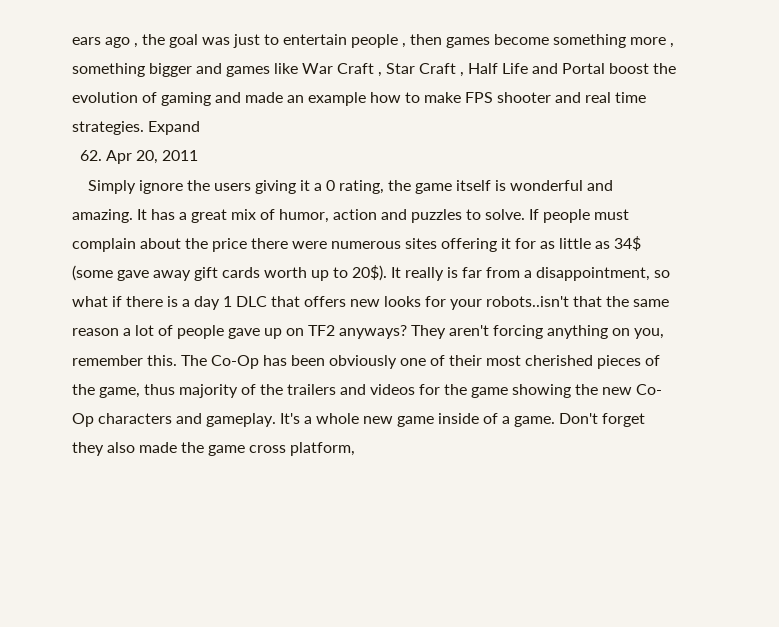ears ago , the goal was just to entertain people , then games become something more , something bigger and games like War Craft , Star Craft , Half Life and Portal boost the evolution of gaming and made an example how to make FPS shooter and real time strategies. Expand
  62. Apr 20, 2011
    Simply ignore the users giving it a 0 rating, the game itself is wonderful and amazing. It has a great mix of humor, action and puzzles to solve. If people must complain about the price there were numerous sites offering it for as little as 34$ (some gave away gift cards worth up to 20$). It really is far from a disappointment, so what if there is a day 1 DLC that offers new looks for your robots..isn't that the same reason a lot of people gave up on TF2 anyways? They aren't forcing anything on you, remember this. The Co-Op has been obviously one of their most cherished pieces of the game, thus majority of the trailers and videos for the game showing the new Co-Op characters and gameplay. It's a whole new game inside of a game. Don't forget they also made the game cross platform,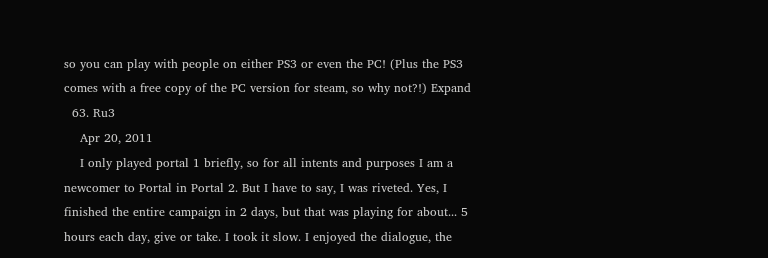so you can play with people on either PS3 or even the PC! (Plus the PS3 comes with a free copy of the PC version for steam, so why not?!) Expand
  63. Ru3
    Apr 20, 2011
    I only played portal 1 briefly, so for all intents and purposes I am a newcomer to Portal in Portal 2. But I have to say, I was riveted. Yes, I finished the entire campaign in 2 days, but that was playing for about... 5 hours each day, give or take. I took it slow. I enjoyed the dialogue, the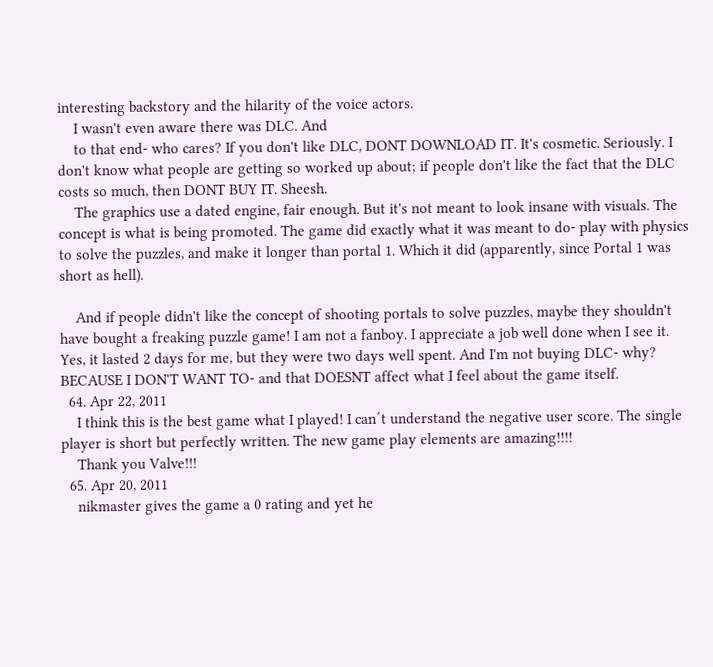interesting backstory and the hilarity of the voice actors.
    I wasn't even aware there was DLC. And
    to that end- who cares? If you don't like DLC, DONT DOWNLOAD IT. It's cosmetic. Seriously. I don't know what people are getting so worked up about; if people don't like the fact that the DLC costs so much, then DONT BUY IT. Sheesh.
    The graphics use a dated engine, fair enough. But it's not meant to look insane with visuals. The concept is what is being promoted. The game did exactly what it was meant to do- play with physics to solve the puzzles, and make it longer than portal 1. Which it did (apparently, since Portal 1 was short as hell).

    And if people didn't like the concept of shooting portals to solve puzzles, maybe they shouldn't have bought a freaking puzzle game! I am not a fanboy. I appreciate a job well done when I see it. Yes, it lasted 2 days for me, but they were two days well spent. And I'm not buying DLC- why? BECAUSE I DON'T WANT TO- and that DOESNT affect what I feel about the game itself.
  64. Apr 22, 2011
    I think this is the best game what I played! I can´t understand the negative user score. The single player is short but perfectly written. The new game play elements are amazing!!!!
    Thank you Valve!!!
  65. Apr 20, 2011
    nikmaster gives the game a 0 rating and yet he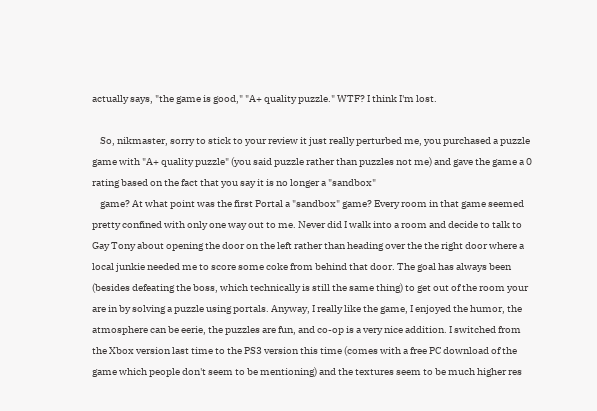actually says, "the game is good," "A+ quality puzzle." WTF? I think I'm lost.

    So, nikmaster, sorry to stick to your review it just really perturbed me, you purchased a puzzle game with "A+ quality puzzle" (you said puzzle rather than puzzles not me) and gave the game a 0 rating based on the fact that you say it is no longer a "sandbox"
    game? At what point was the first Portal a "sandbox" game? Every room in that game seemed pretty confined with only one way out to me. Never did I walk into a room and decide to talk to Gay Tony about opening the door on the left rather than heading over the the right door where a local junkie needed me to score some coke from behind that door. The goal has always been (besides defeating the boss, which technically is still the same thing) to get out of the room your are in by solving a puzzle using portals. Anyway, I really like the game, I enjoyed the humor, the atmosphere can be eerie, the puzzles are fun, and co-op is a very nice addition. I switched from the Xbox version last time to the PS3 version this time (comes with a free PC download of the game which people don't seem to be mentioning) and the textures seem to be much higher res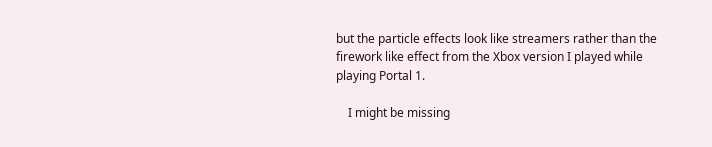but the particle effects look like streamers rather than the firework like effect from the Xbox version I played while playing Portal 1.

    I might be missing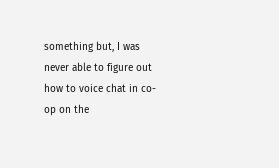something but, I was never able to figure out how to voice chat in co-op on the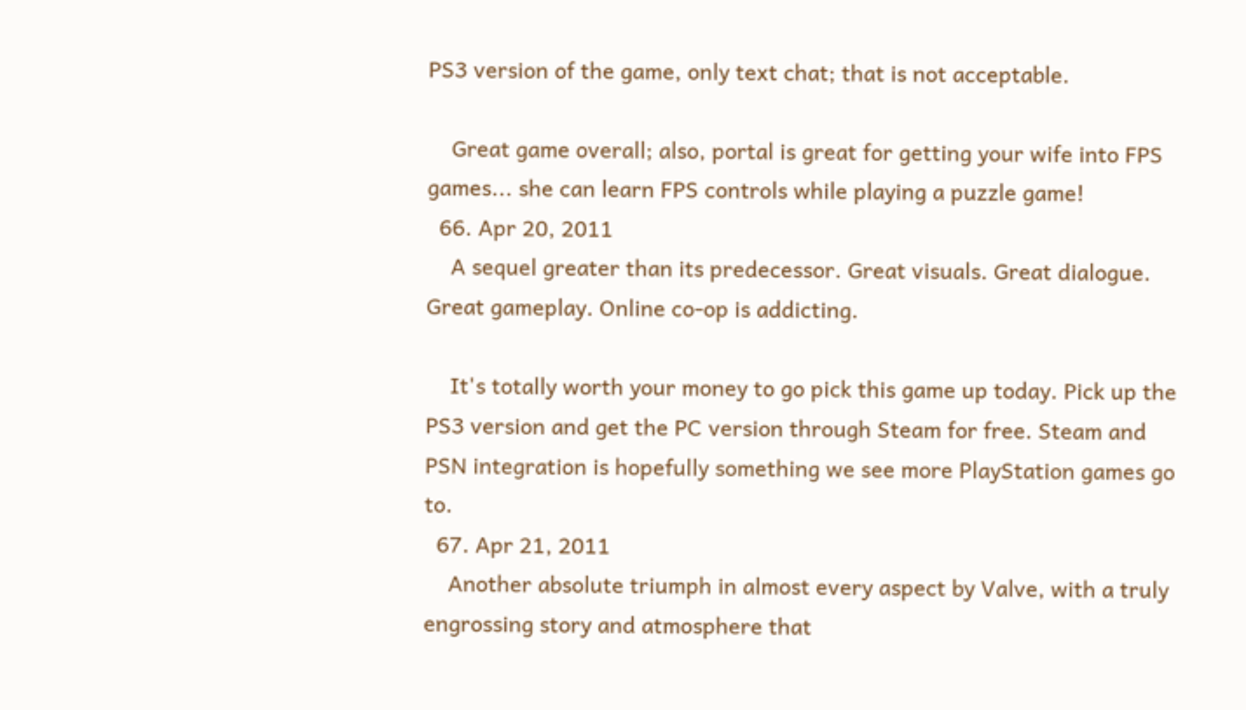PS3 version of the game, only text chat; that is not acceptable.

    Great game overall; also, portal is great for getting your wife into FPS games... she can learn FPS controls while playing a puzzle game!
  66. Apr 20, 2011
    A sequel greater than its predecessor. Great visuals. Great dialogue. Great gameplay. Online co-op is addicting.

    It's totally worth your money to go pick this game up today. Pick up the PS3 version and get the PC version through Steam for free. Steam and PSN integration is hopefully something we see more PlayStation games go to.
  67. Apr 21, 2011
    Another absolute triumph in almost every aspect by Valve, with a truly engrossing story and atmosphere that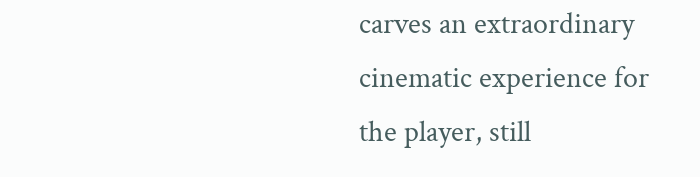carves an extraordinary cinematic experience for the player, still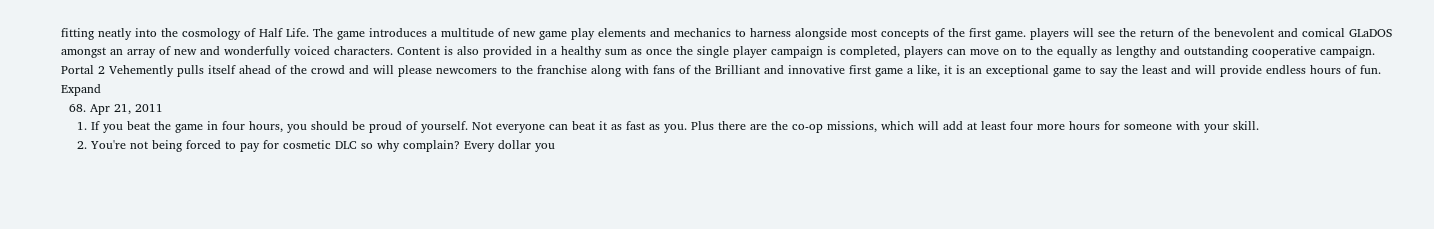fitting neatly into the cosmology of Half Life. The game introduces a multitude of new game play elements and mechanics to harness alongside most concepts of the first game. players will see the return of the benevolent and comical GLaDOS amongst an array of new and wonderfully voiced characters. Content is also provided in a healthy sum as once the single player campaign is completed, players can move on to the equally as lengthy and outstanding cooperative campaign. Portal 2 Vehemently pulls itself ahead of the crowd and will please newcomers to the franchise along with fans of the Brilliant and innovative first game a like, it is an exceptional game to say the least and will provide endless hours of fun. Expand
  68. Apr 21, 2011
    1. If you beat the game in four hours, you should be proud of yourself. Not everyone can beat it as fast as you. Plus there are the co-op missions, which will add at least four more hours for someone with your skill.
    2. You're not being forced to pay for cosmetic DLC so why complain? Every dollar you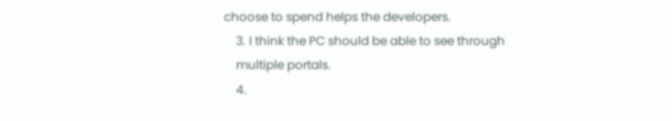choose to spend helps the developers.
    3. I think the PC should be able to see through
    multiple portals.
    4.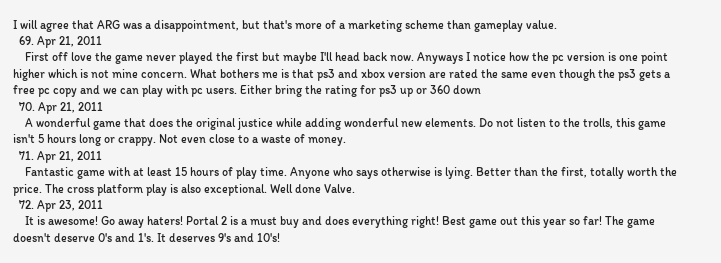I will agree that ARG was a disappointment, but that's more of a marketing scheme than gameplay value.
  69. Apr 21, 2011
    First off love the game never played the first but maybe I'll head back now. Anyways I notice how the pc version is one point higher which is not mine concern. What bothers me is that ps3 and xbox version are rated the same even though the ps3 gets a free pc copy and we can play with pc users. Either bring the rating for ps3 up or 360 down
  70. Apr 21, 2011
    A wonderful game that does the original justice while adding wonderful new elements. Do not listen to the trolls, this game isn't 5 hours long or crappy. Not even close to a waste of money.
  71. Apr 21, 2011
    Fantastic game with at least 15 hours of play time. Anyone who says otherwise is lying. Better than the first, totally worth the price. The cross platform play is also exceptional. Well done Valve.
  72. Apr 23, 2011
    It is awesome! Go away haters! Portal 2 is a must buy and does everything right! Best game out this year so far! The game doesn't deserve 0's and 1's. It deserves 9's and 10's!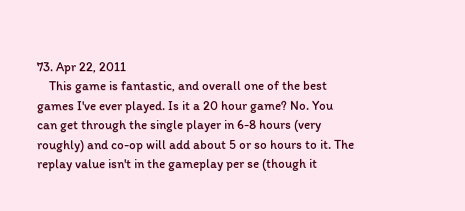73. Apr 22, 2011
    This game is fantastic, and overall one of the best games I've ever played. Is it a 20 hour game? No. You can get through the single player in 6-8 hours (very roughly) and co-op will add about 5 or so hours to it. The replay value isn't in the gameplay per se (though it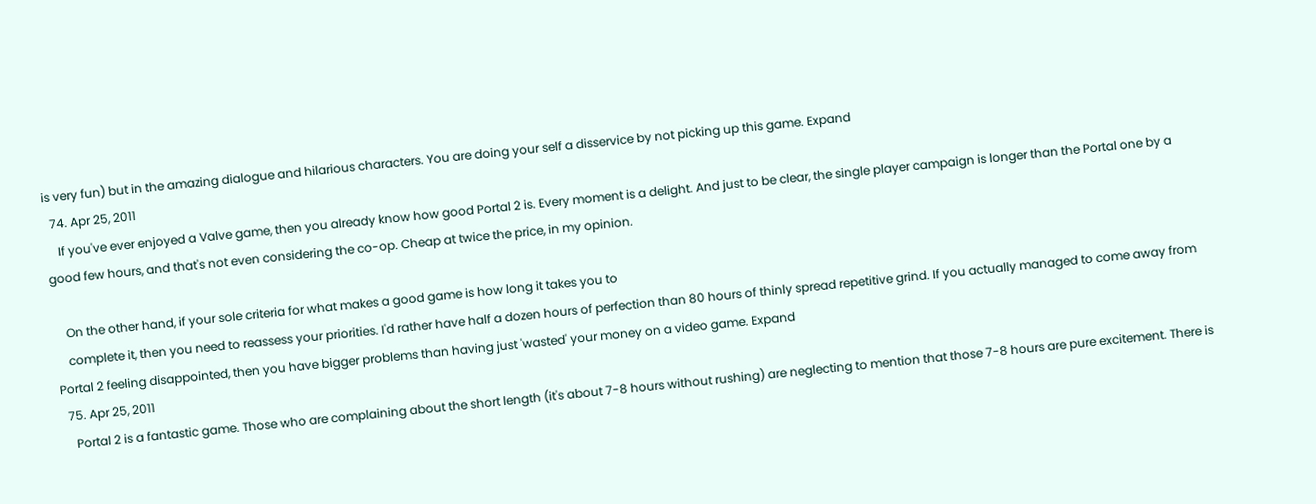is very fun) but in the amazing dialogue and hilarious characters. You are doing your self a disservice by not picking up this game. Expand
  74. Apr 25, 2011
    If you've ever enjoyed a Valve game, then you already know how good Portal 2 is. Every moment is a delight. And just to be clear, the single player campaign is longer than the Portal one by a good few hours, and that's not even considering the co-op. Cheap at twice the price, in my opinion.

    On the other hand, if your sole criteria for what makes a good game is how long it takes you to
    complete it, then you need to reassess your priorities. I'd rather have half a dozen hours of perfection than 80 hours of thinly spread repetitive grind. If you actually managed to come away from Portal 2 feeling disappointed, then you have bigger problems than having just 'wasted' your money on a video game. Expand
  75. Apr 25, 2011
    Portal 2 is a fantastic game. Those who are complaining about the short length (it's about 7-8 hours without rushing) are neglecting to mention that those 7-8 hours are pure excitement. There is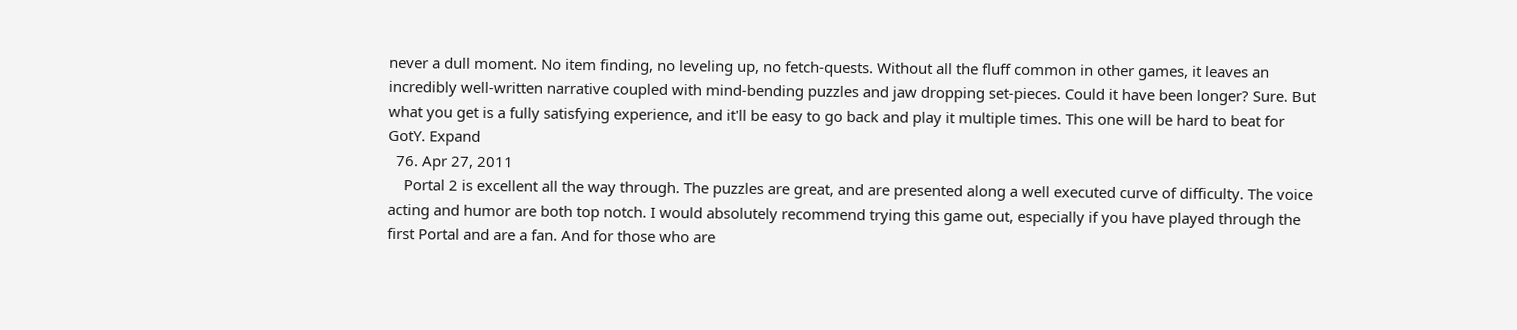never a dull moment. No item finding, no leveling up, no fetch-quests. Without all the fluff common in other games, it leaves an incredibly well-written narrative coupled with mind-bending puzzles and jaw dropping set-pieces. Could it have been longer? Sure. But what you get is a fully satisfying experience, and it'll be easy to go back and play it multiple times. This one will be hard to beat for GotY. Expand
  76. Apr 27, 2011
    Portal 2 is excellent all the way through. The puzzles are great, and are presented along a well executed curve of difficulty. The voice acting and humor are both top notch. I would absolutely recommend trying this game out, especially if you have played through the first Portal and are a fan. And for those who are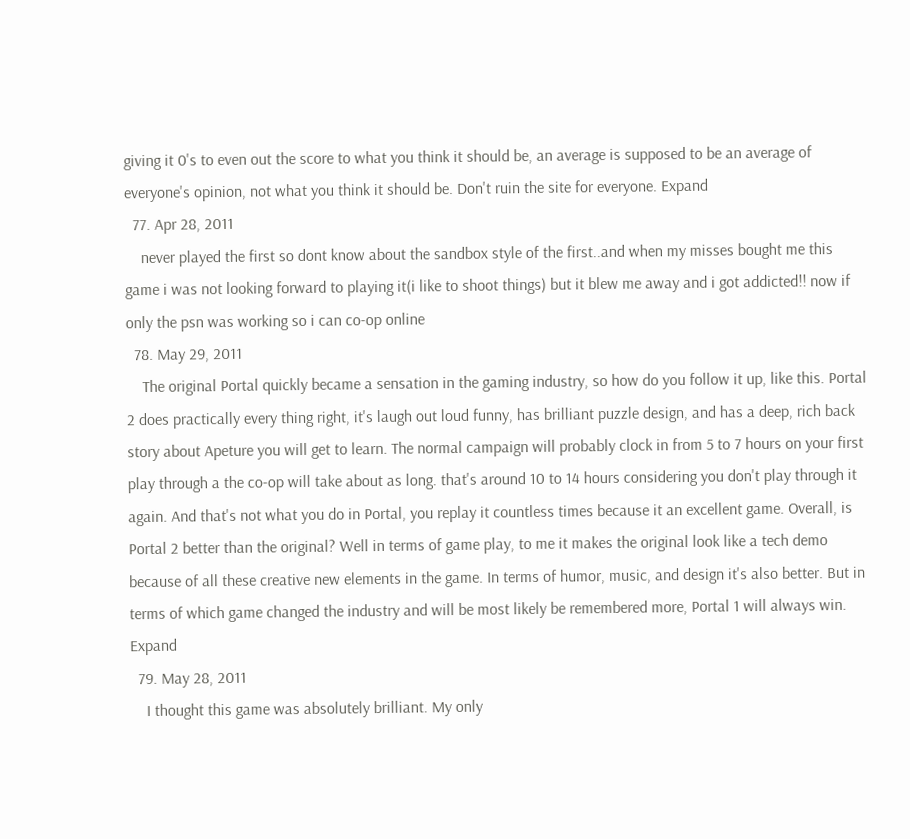giving it 0's to even out the score to what you think it should be, an average is supposed to be an average of everyone's opinion, not what you think it should be. Don't ruin the site for everyone. Expand
  77. Apr 28, 2011
    never played the first so dont know about the sandbox style of the first..and when my misses bought me this game i was not looking forward to playing it(i like to shoot things) but it blew me away and i got addicted!! now if only the psn was working so i can co-op online
  78. May 29, 2011
    The original Portal quickly became a sensation in the gaming industry, so how do you follow it up, like this. Portal 2 does practically every thing right, it's laugh out loud funny, has brilliant puzzle design, and has a deep, rich back story about Apeture you will get to learn. The normal campaign will probably clock in from 5 to 7 hours on your first play through a the co-op will take about as long. that's around 10 to 14 hours considering you don't play through it again. And that's not what you do in Portal, you replay it countless times because it an excellent game. Overall, is Portal 2 better than the original? Well in terms of game play, to me it makes the original look like a tech demo because of all these creative new elements in the game. In terms of humor, music, and design it's also better. But in terms of which game changed the industry and will be most likely be remembered more, Portal 1 will always win. Expand
  79. May 28, 2011
    I thought this game was absolutely brilliant. My only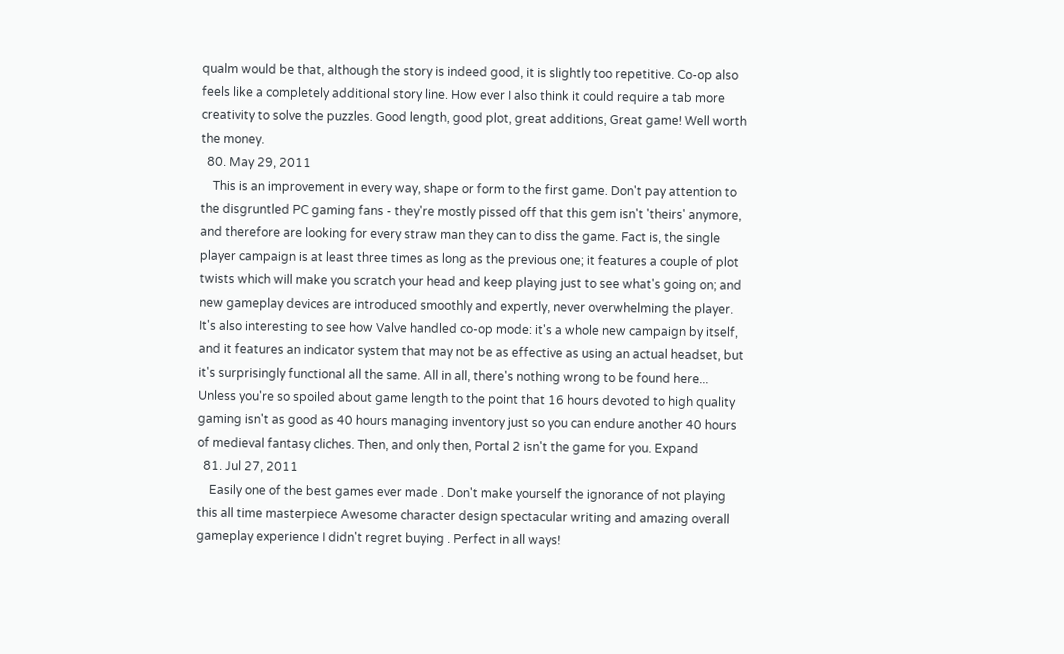qualm would be that, although the story is indeed good, it is slightly too repetitive. Co-op also feels like a completely additional story line. How ever I also think it could require a tab more creativity to solve the puzzles. Good length, good plot, great additions, Great game! Well worth the money.
  80. May 29, 2011
    This is an improvement in every way, shape or form to the first game. Don't pay attention to the disgruntled PC gaming fans - they're mostly pissed off that this gem isn't 'theirs' anymore, and therefore are looking for every straw man they can to diss the game. Fact is, the single player campaign is at least three times as long as the previous one; it features a couple of plot twists which will make you scratch your head and keep playing just to see what's going on; and new gameplay devices are introduced smoothly and expertly, never overwhelming the player. It's also interesting to see how Valve handled co-op mode: it's a whole new campaign by itself, and it features an indicator system that may not be as effective as using an actual headset, but it's surprisingly functional all the same. All in all, there's nothing wrong to be found here... Unless you're so spoiled about game length to the point that 16 hours devoted to high quality gaming isn't as good as 40 hours managing inventory just so you can endure another 40 hours of medieval fantasy cliches. Then, and only then, Portal 2 isn't the game for you. Expand
  81. Jul 27, 2011
    Easily one of the best games ever made . Don't make yourself the ignorance of not playing this all time masterpiece Awesome character design spectacular writing and amazing overall gameplay experience I didn't regret buying . Perfect in all ways!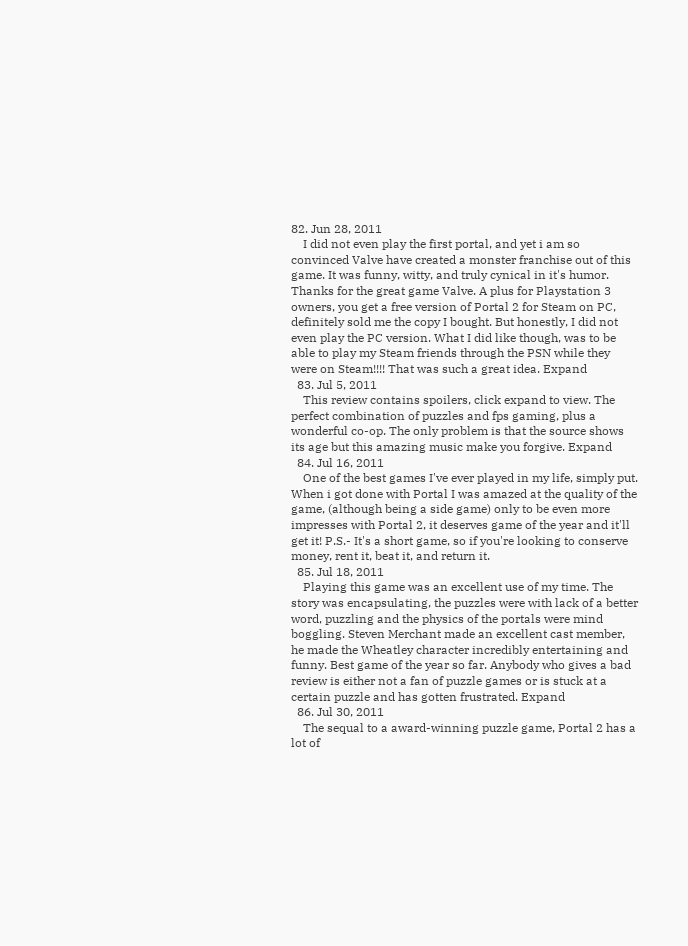82. Jun 28, 2011
    I did not even play the first portal, and yet i am so convinced Valve have created a monster franchise out of this game. It was funny, witty, and truly cynical in it's humor. Thanks for the great game Valve. A plus for Playstation 3 owners, you get a free version of Portal 2 for Steam on PC, definitely sold me the copy I bought. But honestly, I did not even play the PC version. What I did like though, was to be able to play my Steam friends through the PSN while they were on Steam!!!! That was such a great idea. Expand
  83. Jul 5, 2011
    This review contains spoilers, click expand to view. The perfect combination of puzzles and fps gaming, plus a wonderful co-op. The only problem is that the source shows its age but this amazing music make you forgive. Expand
  84. Jul 16, 2011
    One of the best games I've ever played in my life, simply put. When i got done with Portal I was amazed at the quality of the game, (although being a side game) only to be even more impresses with Portal 2, it deserves game of the year and it'll get it! P.S.- It's a short game, so if you're looking to conserve money, rent it, beat it, and return it.
  85. Jul 18, 2011
    Playing this game was an excellent use of my time. The story was encapsulating, the puzzles were with lack of a better word, puzzling and the physics of the portals were mind boggling. Steven Merchant made an excellent cast member, he made the Wheatley character incredibly entertaining and funny. Best game of the year so far. Anybody who gives a bad review is either not a fan of puzzle games or is stuck at a certain puzzle and has gotten frustrated. Expand
  86. Jul 30, 2011
    The sequal to a award-winning puzzle game, Portal 2 has a lot of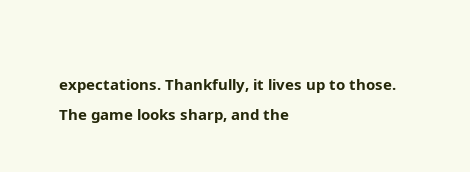expectations. Thankfully, it lives up to those. The game looks sharp, and the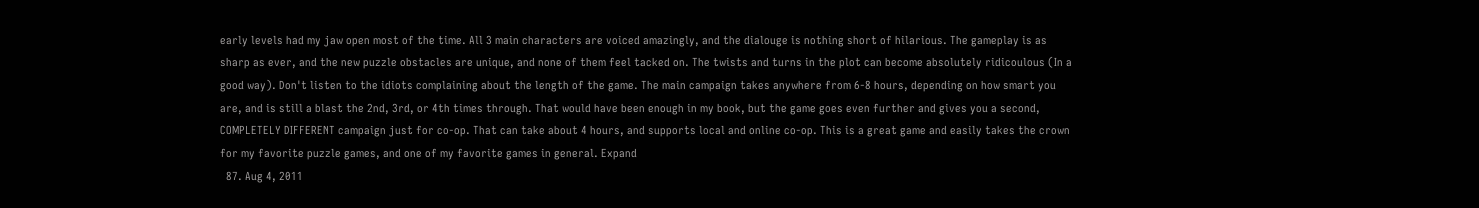early levels had my jaw open most of the time. All 3 main characters are voiced amazingly, and the dialouge is nothing short of hilarious. The gameplay is as sharp as ever, and the new puzzle obstacles are unique, and none of them feel tacked on. The twists and turns in the plot can become absolutely ridicoulous (In a good way). Don't listen to the idiots complaining about the length of the game. The main campaign takes anywhere from 6-8 hours, depending on how smart you are, and is still a blast the 2nd, 3rd, or 4th times through. That would have been enough in my book, but the game goes even further and gives you a second, COMPLETELY DIFFERENT campaign just for co-op. That can take about 4 hours, and supports local and online co-op. This is a great game and easily takes the crown for my favorite puzzle games, and one of my favorite games in general. Expand
  87. Aug 4, 2011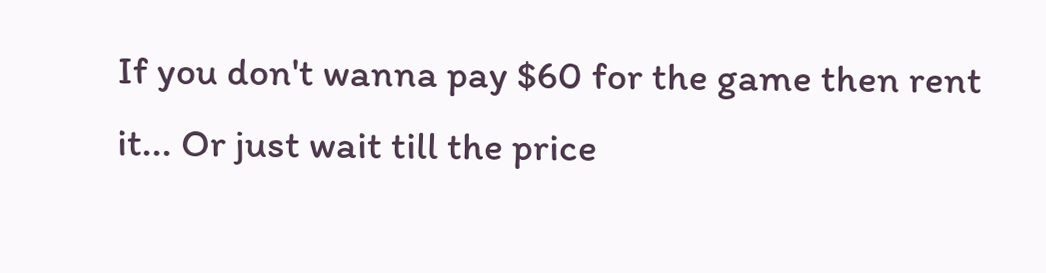If you don't wanna pay $60 for the game then rent it... Or just wait till the price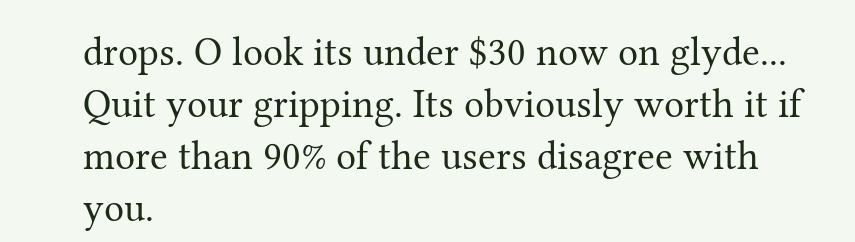drops. O look its under $30 now on glyde... Quit your gripping. Its obviously worth it if more than 90% of the users disagree with you.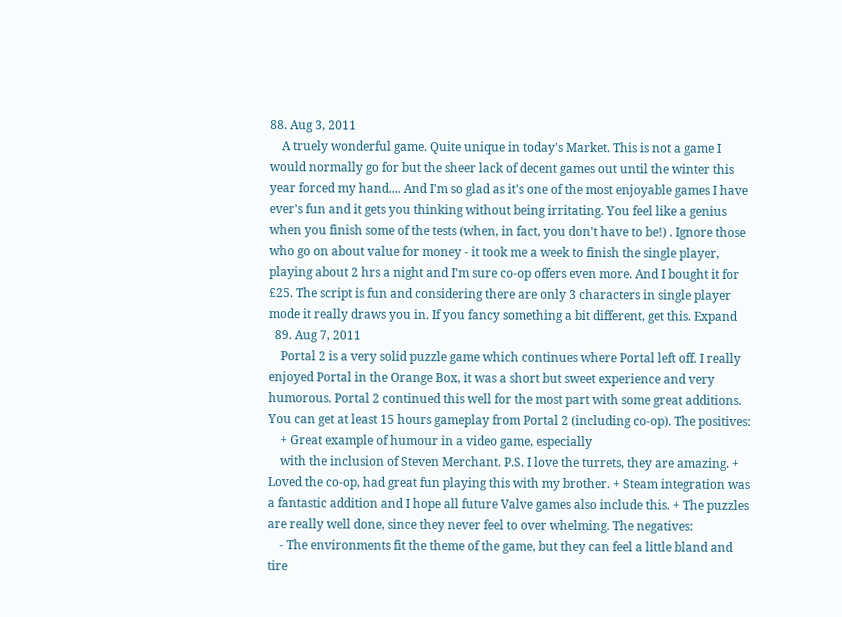88. Aug 3, 2011
    A truely wonderful game. Quite unique in today's Market. This is not a game I would normally go for but the sheer lack of decent games out until the winter this year forced my hand.... And I'm so glad as it's one of the most enjoyable games I have ever's fun and it gets you thinking without being irritating. You feel like a genius when you finish some of the tests (when, in fact, you don't have to be!) . Ignore those who go on about value for money - it took me a week to finish the single player, playing about 2 hrs a night and I'm sure co-op offers even more. And I bought it for £25. The script is fun and considering there are only 3 characters in single player mode it really draws you in. If you fancy something a bit different, get this. Expand
  89. Aug 7, 2011
    Portal 2 is a very solid puzzle game which continues where Portal left off. I really enjoyed Portal in the Orange Box, it was a short but sweet experience and very humorous. Portal 2 continued this well for the most part with some great additions. You can get at least 15 hours gameplay from Portal 2 (including co-op). The positives:
    + Great example of humour in a video game, especially
    with the inclusion of Steven Merchant. P.S. I love the turrets, they are amazing. + Loved the co-op, had great fun playing this with my brother. + Steam integration was a fantastic addition and I hope all future Valve games also include this. + The puzzles are really well done, since they never feel to over whelming. The negatives:
    - The environments fit the theme of the game, but they can feel a little bland and tire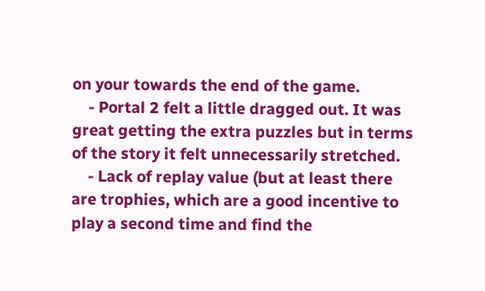on your towards the end of the game.
    - Portal 2 felt a little dragged out. It was great getting the extra puzzles but in terms of the story it felt unnecessarily stretched.
    - Lack of replay value (but at least there are trophies, which are a good incentive to play a second time and find the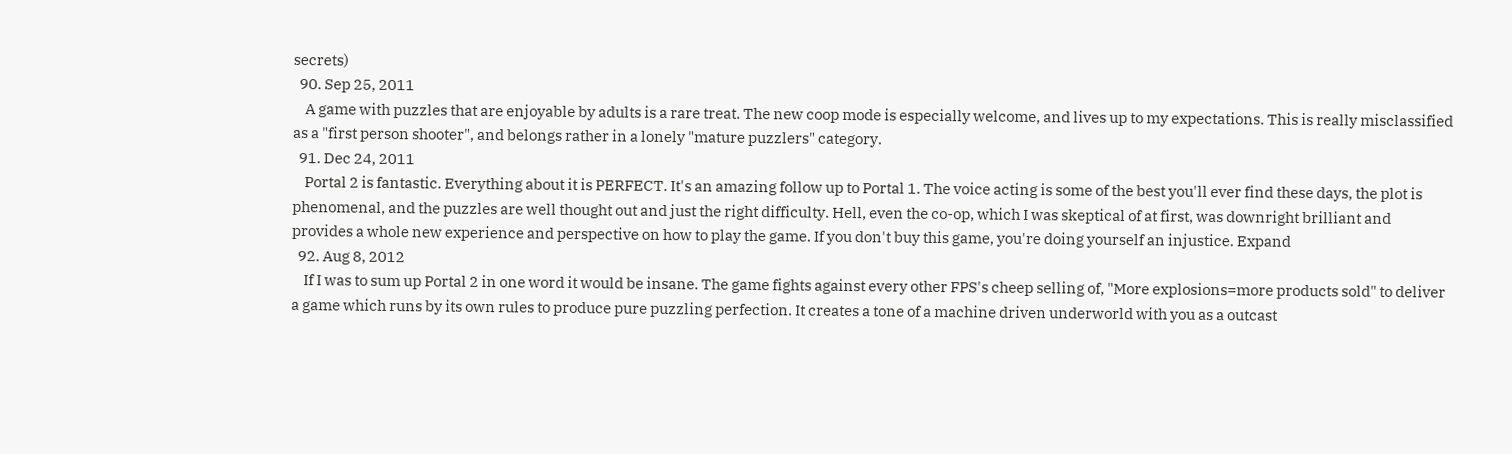secrets)
  90. Sep 25, 2011
    A game with puzzles that are enjoyable by adults is a rare treat. The new coop mode is especially welcome, and lives up to my expectations. This is really misclassified as a "first person shooter", and belongs rather in a lonely "mature puzzlers" category.
  91. Dec 24, 2011
    Portal 2 is fantastic. Everything about it is PERFECT. It's an amazing follow up to Portal 1. The voice acting is some of the best you'll ever find these days, the plot is phenomenal, and the puzzles are well thought out and just the right difficulty. Hell, even the co-op, which I was skeptical of at first, was downright brilliant and provides a whole new experience and perspective on how to play the game. If you don't buy this game, you're doing yourself an injustice. Expand
  92. Aug 8, 2012
    If I was to sum up Portal 2 in one word it would be insane. The game fights against every other FPS's cheep selling of, "More explosions=more products sold" to deliver a game which runs by its own rules to produce pure puzzling perfection. It creates a tone of a machine driven underworld with you as a outcast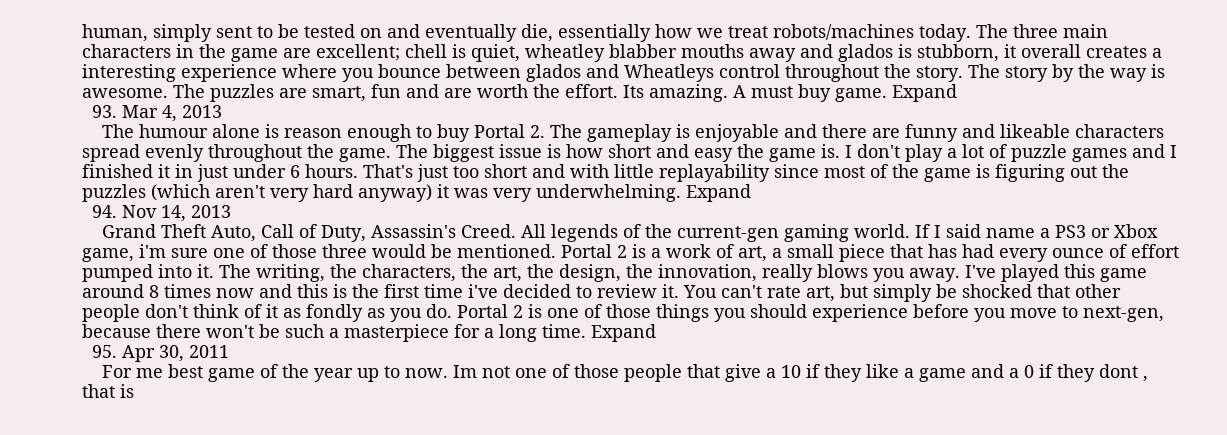human, simply sent to be tested on and eventually die, essentially how we treat robots/machines today. The three main characters in the game are excellent; chell is quiet, wheatley blabber mouths away and glados is stubborn, it overall creates a interesting experience where you bounce between glados and Wheatleys control throughout the story. The story by the way is awesome. The puzzles are smart, fun and are worth the effort. Its amazing. A must buy game. Expand
  93. Mar 4, 2013
    The humour alone is reason enough to buy Portal 2. The gameplay is enjoyable and there are funny and likeable characters spread evenly throughout the game. The biggest issue is how short and easy the game is. I don't play a lot of puzzle games and I finished it in just under 6 hours. That's just too short and with little replayability since most of the game is figuring out the puzzles (which aren't very hard anyway) it was very underwhelming. Expand
  94. Nov 14, 2013
    Grand Theft Auto, Call of Duty, Assassin's Creed. All legends of the current-gen gaming world. If I said name a PS3 or Xbox game, i'm sure one of those three would be mentioned. Portal 2 is a work of art, a small piece that has had every ounce of effort pumped into it. The writing, the characters, the art, the design, the innovation, really blows you away. I've played this game around 8 times now and this is the first time i've decided to review it. You can't rate art, but simply be shocked that other people don't think of it as fondly as you do. Portal 2 is one of those things you should experience before you move to next-gen, because there won't be such a masterpiece for a long time. Expand
  95. Apr 30, 2011
    For me best game of the year up to now. Im not one of those people that give a 10 if they like a game and a 0 if they dont , that is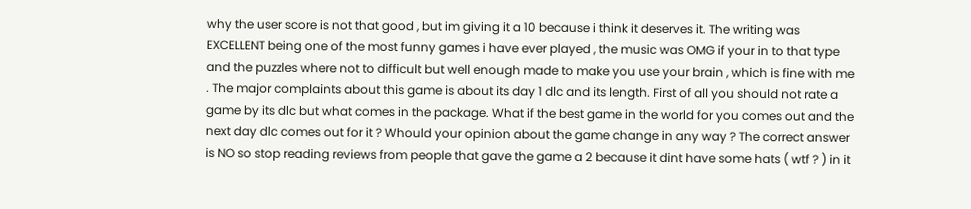why the user score is not that good , but im giving it a 10 because i think it deserves it. The writing was EXCELLENT being one of the most funny games i have ever played , the music was OMG if your in to that type and the puzzles where not to difficult but well enough made to make you use your brain , which is fine with me . The major complaints about this game is about its day 1 dlc and its length. First of all you should not rate a game by its dlc but what comes in the package. What if the best game in the world for you comes out and the next day dlc comes out for it ? Whould your opinion about the game change in any way ? The correct answer is NO so stop reading reviews from people that gave the game a 2 because it dint have some hats ( wtf ? ) in it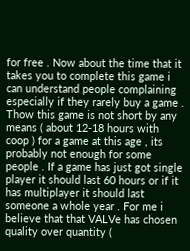for free . Now about the time that it takes you to complete this game i can understand people complaining especially if they rarely buy a game . Thow this game is not short by any means ( about 12-18 hours with coop ) for a game at this age , its probably not enough for some people . If a game has just got single player it should last 60 hours or if it has multiplayer it should last someone a whole year . For me i believe that that VALVe has chosen quality over quantity (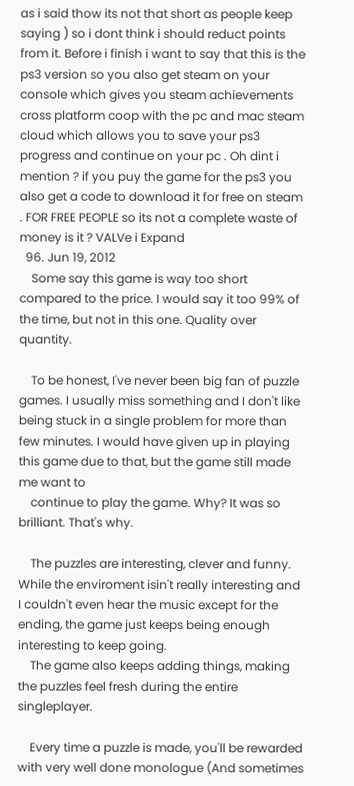as i said thow its not that short as people keep saying ) so i dont think i should reduct points from it. Before i finish i want to say that this is the ps3 version so you also get steam on your console which gives you steam achievements cross platform coop with the pc and mac steam cloud which allows you to save your ps3 progress and continue on your pc . Oh dint i mention ? if you puy the game for the ps3 you also get a code to download it for free on steam . FOR FREE PEOPLE so its not a complete waste of money is it ? VALVe i Expand
  96. Jun 19, 2012
    Some say this game is way too short compared to the price. I would say it too 99% of the time, but not in this one. Quality over quantity.

    To be honest, I've never been big fan of puzzle games. I usually miss something and I don't like being stuck in a single problem for more than few minutes. I would have given up in playing this game due to that, but the game still made me want to
    continue to play the game. Why? It was so brilliant. That's why.

    The puzzles are interesting, clever and funny. While the enviroment isin't really interesting and I couldn't even hear the music except for the ending, the game just keeps being enough interesting to keep going.
    The game also keeps adding things, making the puzzles feel fresh during the entire singleplayer.

    Every time a puzzle is made, you'll be rewarded with very well done monologue (And sometimes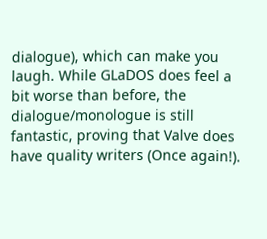dialogue), which can make you laugh. While GLaDOS does feel a bit worse than before, the dialogue/monologue is still fantastic, proving that Valve does have quality writers (Once again!).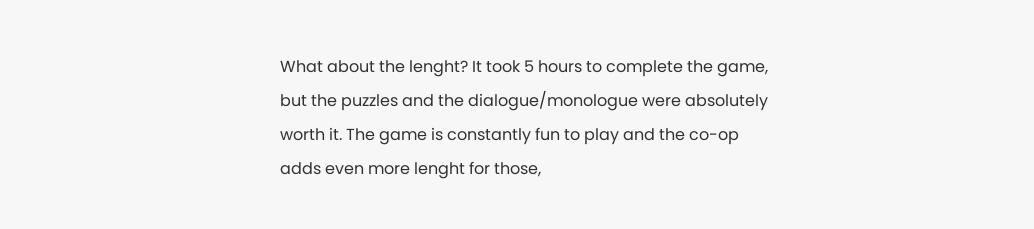What about the lenght? It took 5 hours to complete the game, but the puzzles and the dialogue/monologue were absolutely worth it. The game is constantly fun to play and the co-op adds even more lenght for those,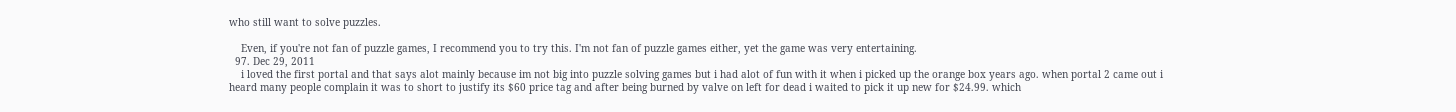who still want to solve puzzles.

    Even, if you're not fan of puzzle games, I recommend you to try this. I'm not fan of puzzle games either, yet the game was very entertaining.
  97. Dec 29, 2011
    i loved the first portal and that says alot mainly because im not big into puzzle solving games but i had alot of fun with it when i picked up the orange box years ago. when portal 2 came out i heard many people complain it was to short to justify its $60 price tag and after being burned by valve on left for dead i waited to pick it up new for $24.99. which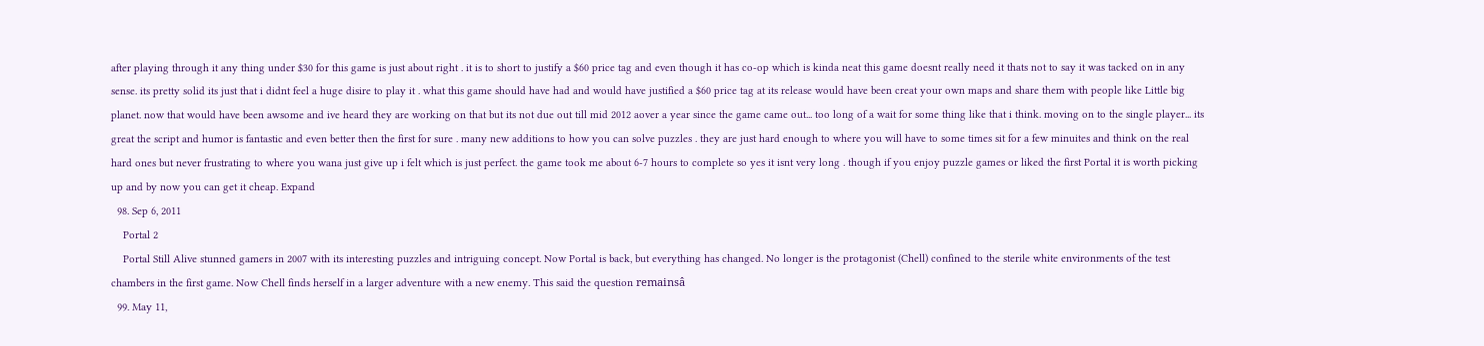after playing through it any thing under $30 for this game is just about right . it is to short to justify a $60 price tag and even though it has co-op which is kinda neat this game doesnt really need it thats not to say it was tacked on in any sense. its pretty solid its just that i didnt feel a huge disire to play it . what this game should have had and would have justified a $60 price tag at its release would have been creat your own maps and share them with people like Little big planet. now that would have been awsome and ive heard they are working on that but its not due out till mid 2012 aover a year since the game came out... too long of a wait for some thing like that i think. moving on to the single player... its great the script and humor is fantastic and even better then the first for sure . many new additions to how you can solve puzzles . they are just hard enough to where you will have to some times sit for a few minuites and think on the real hard ones but never frustrating to where you wana just give up i felt which is just perfect. the game took me about 6-7 hours to complete so yes it isnt very long . though if you enjoy puzzle games or liked the first Portal it is worth picking up and by now you can get it cheap. Expand
  98. Sep 6, 2011
    Portal 2
    Portal Still Alive stunned gamers in 2007 with its interesting puzzles and intriguing concept. Now Portal is back, but everything has changed. No longer is the protagonist (Chell) confined to the sterile white environments of the test chambers in the first game. Now Chell finds herself in a larger adventure with a new enemy. This said the question remainsâ
  99. May 11,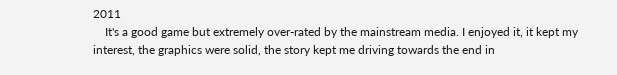2011
    It's a good game but extremely over-rated by the mainstream media. I enjoyed it, it kept my interest, the graphics were solid, the story kept me driving towards the end in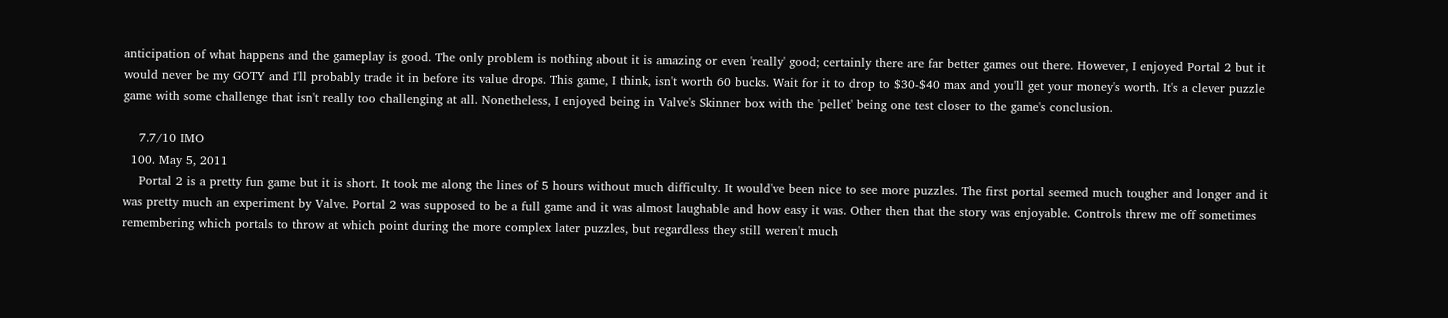anticipation of what happens and the gameplay is good. The only problem is nothing about it is amazing or even 'really' good; certainly there are far better games out there. However, I enjoyed Portal 2 but it would never be my GOTY and I'll probably trade it in before its value drops. This game, I think, isn't worth 60 bucks. Wait for it to drop to $30-$40 max and you'll get your money's worth. It's a clever puzzle game with some challenge that isn't really too challenging at all. Nonetheless, I enjoyed being in Valve's Skinner box with the 'pellet' being one test closer to the game's conclusion.

    7.7/10 IMO
  100. May 5, 2011
    Portal 2 is a pretty fun game but it is short. It took me along the lines of 5 hours without much difficulty. It would've been nice to see more puzzles. The first portal seemed much tougher and longer and it was pretty much an experiment by Valve. Portal 2 was supposed to be a full game and it was almost laughable and how easy it was. Other then that the story was enjoyable. Controls threw me off sometimes remembering which portals to throw at which point during the more complex later puzzles, but regardless they still weren't much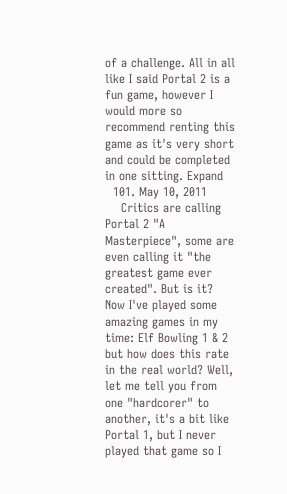of a challenge. All in all like I said Portal 2 is a fun game, however I would more so recommend renting this game as it's very short and could be completed in one sitting. Expand
  101. May 10, 2011
    Critics are calling Portal 2 "A Masterpiece", some are even calling it "the greatest game ever created". But is it? Now I've played some amazing games in my time: Elf Bowling 1 & 2 but how does this rate in the real world? Well, let me tell you from one "hardcorer" to another, it's a bit like Portal 1, but I never played that game so I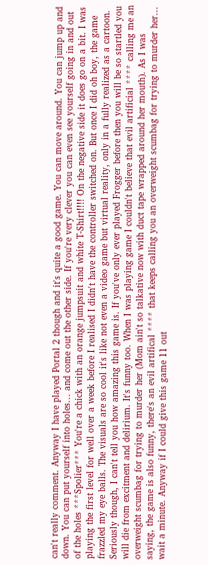can't really comment. Anyway I have played Portal 2 though and it's quite a good game. You can move around. You can jump up and down. You can put yourself into holes... and come out the other side. If you're very clever you can even see yourself going in and out of the holes ***Spolier*** You're a chick with an orange jumpsuit and white T-Shirt!!!! On the negative side it does go on a bit. I was playing the first level for well over a week before I realised I didn't have the controller switched on. But once I did oh boy, the game frazzled my eye balls. The visuals are so cool it's like not even a video game but virtual reality, only in a fully realized as a cartoon. Seriously though, I can't tell you how amazing this game is. If you've only ever played Frogger before then you will be so startled you will die from excitment and delirium. It's funny too. When I was playing game I couldn't believe that evil artificial **** calling me an overweight scumbag for trying to murder her (Mom ain't so talkative now with duct tape wrapped around her mouth). As I was saying, the game is also funny, there's an evil artifical **** that keeps calling you an overweight scumbag for trying to murder her... wait a minute. Anyway if I could give this game 11 out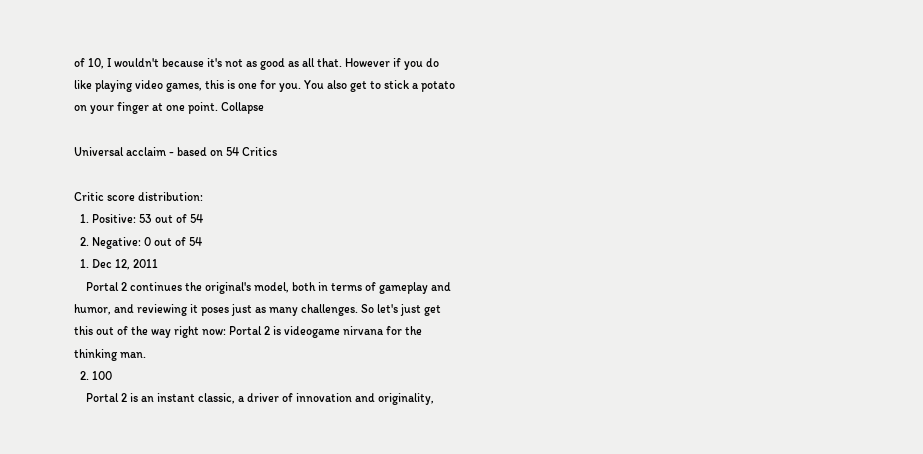of 10, I wouldn't because it's not as good as all that. However if you do like playing video games, this is one for you. You also get to stick a potato on your finger at one point. Collapse

Universal acclaim - based on 54 Critics

Critic score distribution:
  1. Positive: 53 out of 54
  2. Negative: 0 out of 54
  1. Dec 12, 2011
    Portal 2 continues the original's model, both in terms of gameplay and humor, and reviewing it poses just as many challenges. So let's just get this out of the way right now: Portal 2 is videogame nirvana for the thinking man.
  2. 100
    Portal 2 is an instant classic, a driver of innovation and originality,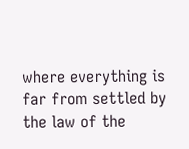where everything is far from settled by the law of the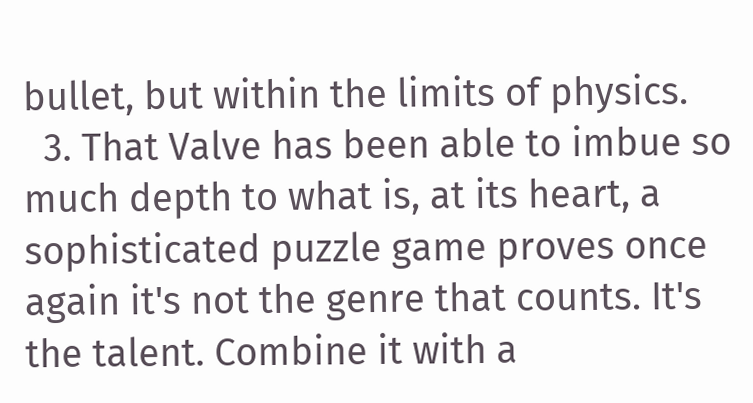bullet, but within the limits of physics.
  3. That Valve has been able to imbue so much depth to what is, at its heart, a sophisticated puzzle game proves once again it's not the genre that counts. It's the talent. Combine it with a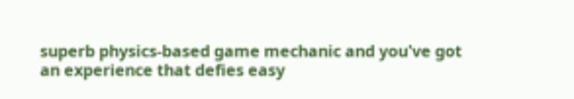superb physics-based game mechanic and you've got an experience that defies easy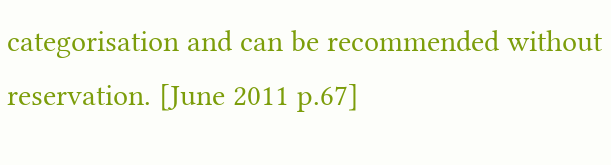categorisation and can be recommended without reservation. [June 2011 p.67]